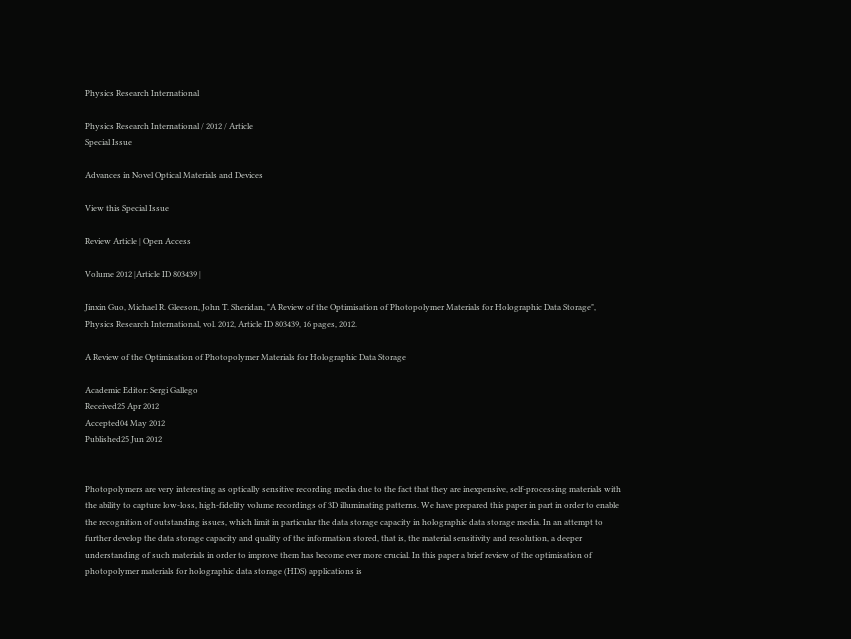Physics Research International

Physics Research International / 2012 / Article
Special Issue

Advances in Novel Optical Materials and Devices

View this Special Issue

Review Article | Open Access

Volume 2012 |Article ID 803439 |

Jinxin Guo, Michael R. Gleeson, John T. Sheridan, "A Review of the Optimisation of Photopolymer Materials for Holographic Data Storage", Physics Research International, vol. 2012, Article ID 803439, 16 pages, 2012.

A Review of the Optimisation of Photopolymer Materials for Holographic Data Storage

Academic Editor: Sergi Gallego
Received25 Apr 2012
Accepted04 May 2012
Published25 Jun 2012


Photopolymers are very interesting as optically sensitive recording media due to the fact that they are inexpensive, self-processing materials with the ability to capture low-loss, high-fidelity volume recordings of 3D illuminating patterns. We have prepared this paper in part in order to enable the recognition of outstanding issues, which limit in particular the data storage capacity in holographic data storage media. In an attempt to further develop the data storage capacity and quality of the information stored, that is, the material sensitivity and resolution, a deeper understanding of such materials in order to improve them has become ever more crucial. In this paper a brief review of the optimisation of photopolymer materials for holographic data storage (HDS) applications is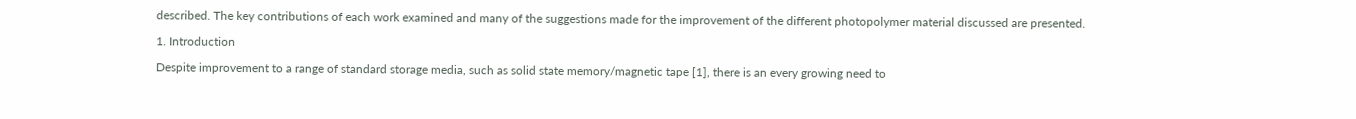described. The key contributions of each work examined and many of the suggestions made for the improvement of the different photopolymer material discussed are presented.

1. Introduction

Despite improvement to a range of standard storage media, such as solid state memory/magnetic tape [1], there is an every growing need to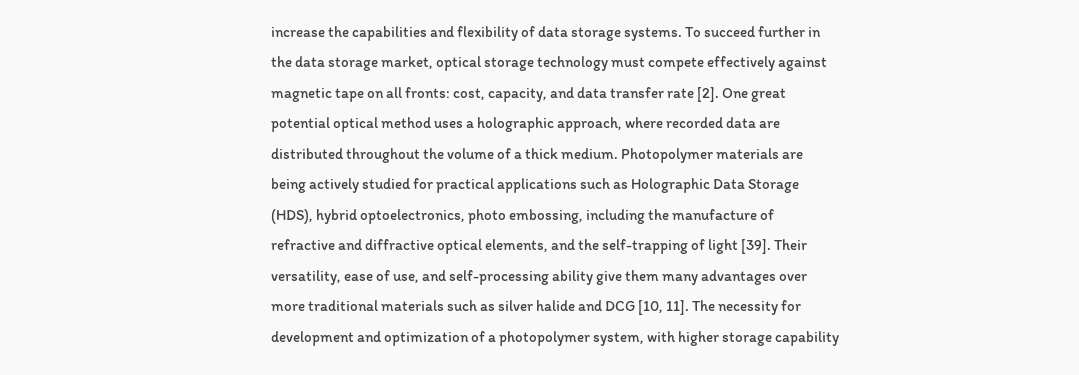increase the capabilities and flexibility of data storage systems. To succeed further in the data storage market, optical storage technology must compete effectively against magnetic tape on all fronts: cost, capacity, and data transfer rate [2]. One great potential optical method uses a holographic approach, where recorded data are distributed throughout the volume of a thick medium. Photopolymer materials are being actively studied for practical applications such as Holographic Data Storage (HDS), hybrid optoelectronics, photo embossing, including the manufacture of refractive and diffractive optical elements, and the self-trapping of light [39]. Their versatility, ease of use, and self-processing ability give them many advantages over more traditional materials such as silver halide and DCG [10, 11]. The necessity for development and optimization of a photopolymer system, with higher storage capability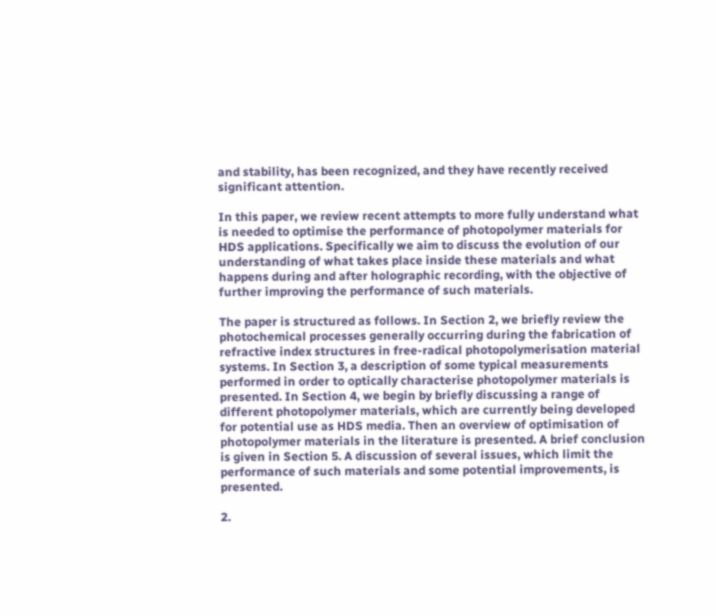and stability, has been recognized, and they have recently received significant attention.

In this paper, we review recent attempts to more fully understand what is needed to optimise the performance of photopolymer materials for HDS applications. Specifically we aim to discuss the evolution of our understanding of what takes place inside these materials and what happens during and after holographic recording, with the objective of further improving the performance of such materials.

The paper is structured as follows. In Section 2, we briefly review the photochemical processes generally occurring during the fabrication of refractive index structures in free-radical photopolymerisation material systems. In Section 3, a description of some typical measurements performed in order to optically characterise photopolymer materials is presented. In Section 4, we begin by briefly discussing a range of different photopolymer materials, which are currently being developed for potential use as HDS media. Then an overview of optimisation of photopolymer materials in the literature is presented. A brief conclusion is given in Section 5. A discussion of several issues, which limit the performance of such materials and some potential improvements, is presented.

2.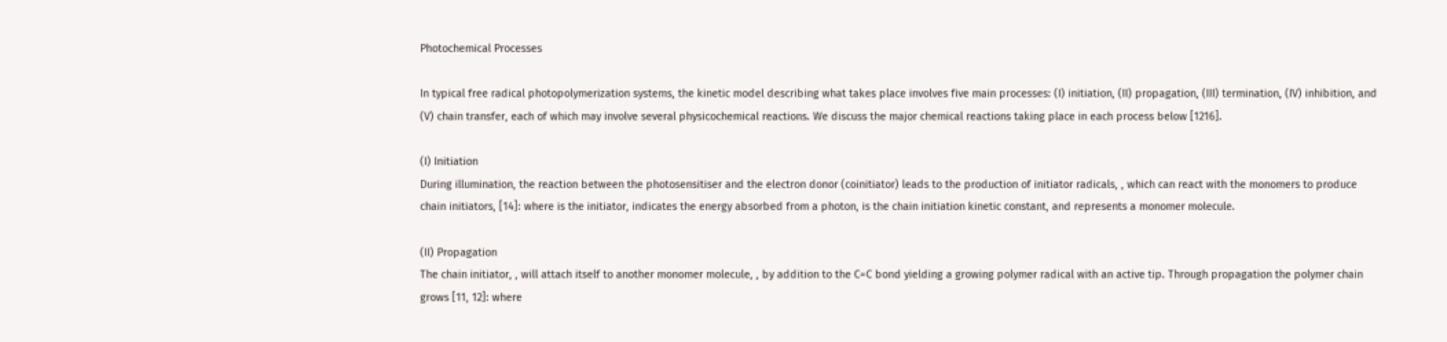Photochemical Processes

In typical free radical photopolymerization systems, the kinetic model describing what takes place involves five main processes: (I) initiation, (II) propagation, (III) termination, (IV) inhibition, and (V) chain transfer, each of which may involve several physicochemical reactions. We discuss the major chemical reactions taking place in each process below [1216].

(I) Initiation
During illumination, the reaction between the photosensitiser and the electron donor (coinitiator) leads to the production of initiator radicals, , which can react with the monomers to produce chain initiators, [14]: where is the initiator, indicates the energy absorbed from a photon, is the chain initiation kinetic constant, and represents a monomer molecule.

(II) Propagation
The chain initiator, , will attach itself to another monomer molecule, , by addition to the C=C bond yielding a growing polymer radical with an active tip. Through propagation the polymer chain grows [11, 12]: where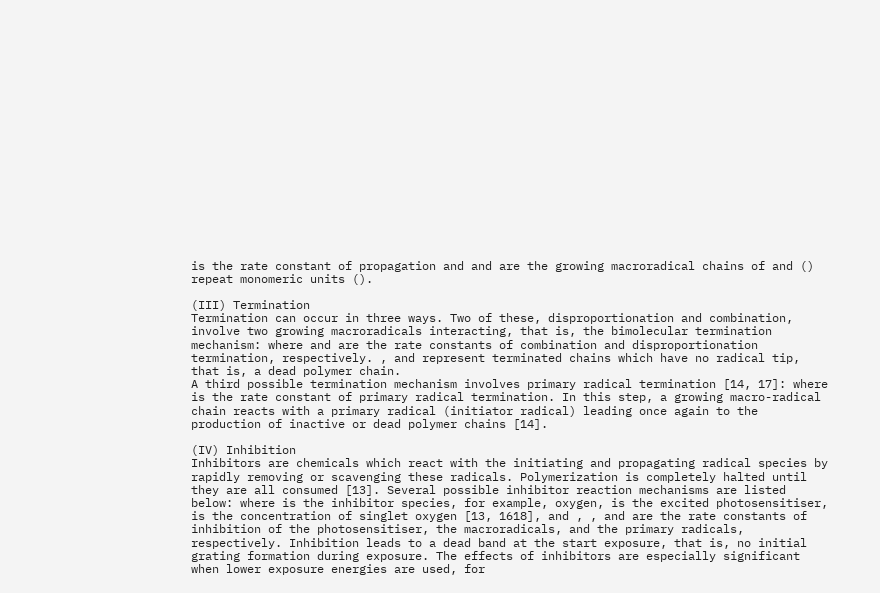is the rate constant of propagation and and are the growing macroradical chains of and () repeat monomeric units ().

(III) Termination
Termination can occur in three ways. Two of these, disproportionation and combination, involve two growing macroradicals interacting, that is, the bimolecular termination mechanism: where and are the rate constants of combination and disproportionation termination, respectively. , and represent terminated chains which have no radical tip, that is, a dead polymer chain.
A third possible termination mechanism involves primary radical termination [14, 17]: where is the rate constant of primary radical termination. In this step, a growing macro-radical chain reacts with a primary radical (initiator radical) leading once again to the production of inactive or dead polymer chains [14].

(IV) Inhibition
Inhibitors are chemicals which react with the initiating and propagating radical species by rapidly removing or scavenging these radicals. Polymerization is completely halted until they are all consumed [13]. Several possible inhibitor reaction mechanisms are listed below: where is the inhibitor species, for example, oxygen, is the excited photosensitiser, is the concentration of singlet oxygen [13, 1618], and , , and are the rate constants of inhibition of the photosensitiser, the macroradicals, and the primary radicals, respectively. Inhibition leads to a dead band at the start exposure, that is, no initial grating formation during exposure. The effects of inhibitors are especially significant when lower exposure energies are used, for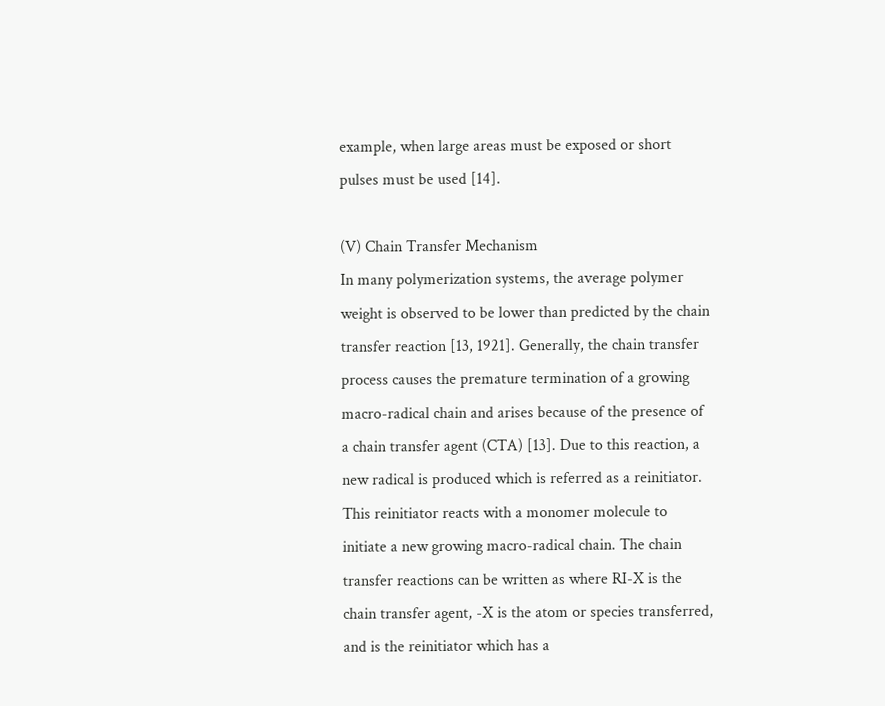example, when large areas must be exposed or short pulses must be used [14].

(V) Chain Transfer Mechanism
In many polymerization systems, the average polymer weight is observed to be lower than predicted by the chain transfer reaction [13, 1921]. Generally, the chain transfer process causes the premature termination of a growing macro-radical chain and arises because of the presence of a chain transfer agent (CTA) [13]. Due to this reaction, a new radical is produced which is referred as a reinitiator. This reinitiator reacts with a monomer molecule to initiate a new growing macro-radical chain. The chain transfer reactions can be written as where RI-X is the chain transfer agent, -X is the atom or species transferred, and is the reinitiator which has a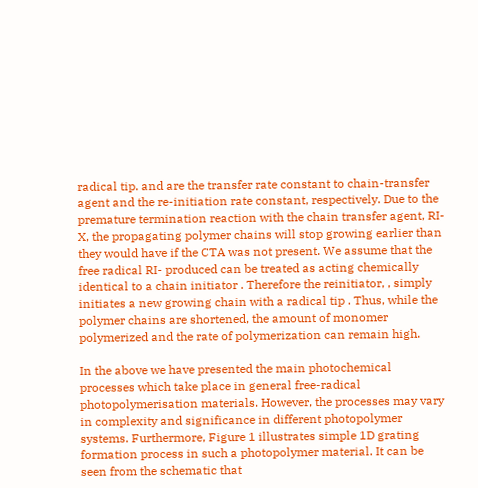radical tip. and are the transfer rate constant to chain-transfer agent and the re-initiation rate constant, respectively. Due to the premature termination reaction with the chain transfer agent, RI-X, the propagating polymer chains will stop growing earlier than they would have if the CTA was not present. We assume that the free radical RI- produced can be treated as acting chemically identical to a chain initiator . Therefore the reinitiator, , simply initiates a new growing chain with a radical tip . Thus, while the polymer chains are shortened, the amount of monomer polymerized and the rate of polymerization can remain high.

In the above we have presented the main photochemical processes which take place in general free-radical photopolymerisation materials. However, the processes may vary in complexity and significance in different photopolymer systems. Furthermore, Figure 1 illustrates simple 1D grating formation process in such a photopolymer material. It can be seen from the schematic that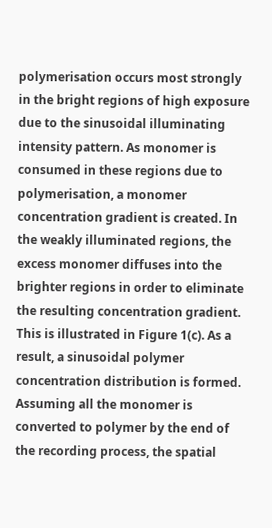polymerisation occurs most strongly in the bright regions of high exposure due to the sinusoidal illuminating intensity pattern. As monomer is consumed in these regions due to polymerisation, a monomer concentration gradient is created. In the weakly illuminated regions, the excess monomer diffuses into the brighter regions in order to eliminate the resulting concentration gradient. This is illustrated in Figure 1(c). As a result, a sinusoidal polymer concentration distribution is formed. Assuming all the monomer is converted to polymer by the end of the recording process, the spatial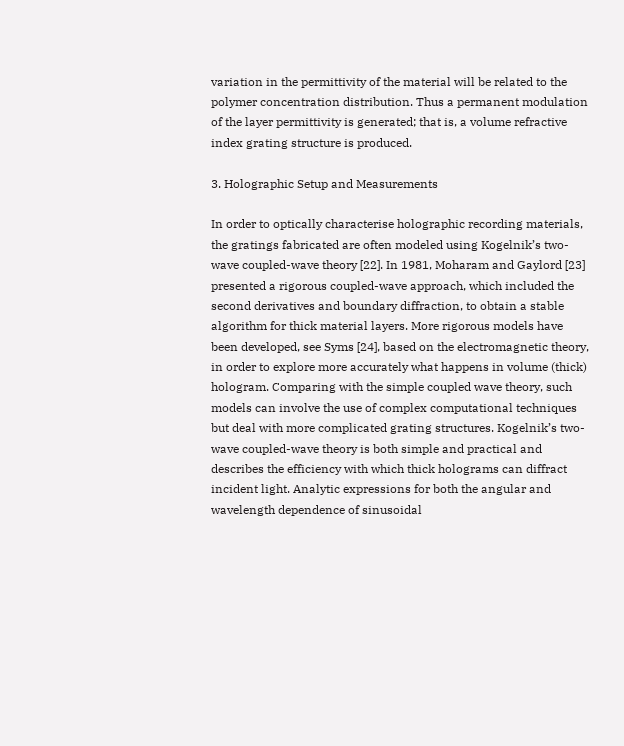variation in the permittivity of the material will be related to the polymer concentration distribution. Thus a permanent modulation of the layer permittivity is generated; that is, a volume refractive index grating structure is produced.

3. Holographic Setup and Measurements

In order to optically characterise holographic recording materials, the gratings fabricated are often modeled using Kogelnik’s two-wave coupled-wave theory [22]. In 1981, Moharam and Gaylord [23] presented a rigorous coupled-wave approach, which included the second derivatives and boundary diffraction, to obtain a stable algorithm for thick material layers. More rigorous models have been developed, see Syms [24], based on the electromagnetic theory, in order to explore more accurately what happens in volume (thick) hologram. Comparing with the simple coupled wave theory, such models can involve the use of complex computational techniques but deal with more complicated grating structures. Kogelnik’s two-wave coupled-wave theory is both simple and practical and describes the efficiency with which thick holograms can diffract incident light. Analytic expressions for both the angular and wavelength dependence of sinusoidal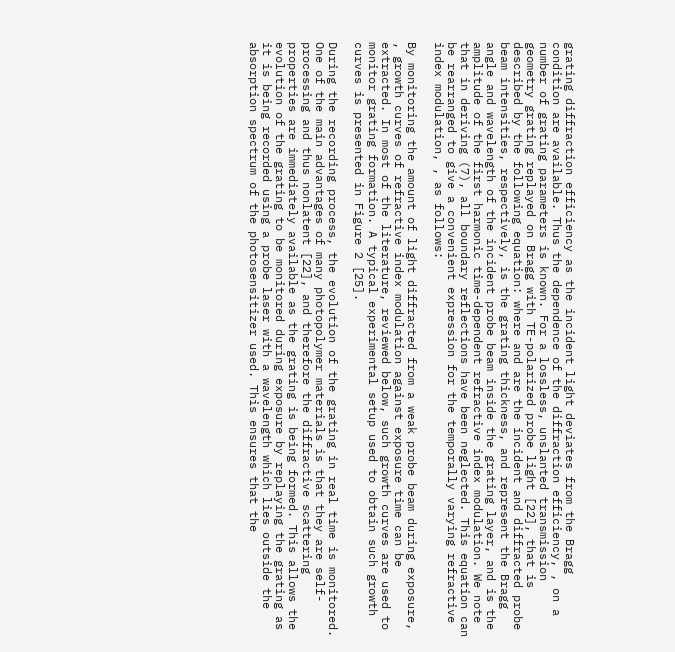grating diffraction efficiency as the incident light deviates from the Bragg condition are available. Thus the dependence of the diffraction efficiency, , on a number of grating parameters is known. For a lossless, unslanted transmission geometry grating replayed on Bragg with TE-polarized probe light [22], that is described by the following equation: where and are the incident and diffracted probe beam intensities, respectively, is the grating thickness, and represent the Bragg angle and wavelength of the incident probe beam inside the grating layer, and is the amplitude of the first harmonic time-dependent refractive index modulation. We note that in deriving (7), all boundary reflections have been neglected. This equation can be rearranged to give a convenient expression for the temporally varying refractive index modulation, , as follows:

By monitoring the amount of light diffracted from a weak probe beam during exposure, , growth curves of refractive index modulation against exposure time can be extracted. In most of the literature, reviewed below, such growth curves are used to monitor grating formation. A typical experimental setup used to obtain such growth curves is presented in Figure 2 [25].

During the recording process, the evolution of the grating in real time is monitored. One of the main advantages of many photopolymer materials is that they are self-processing and thus nonlatent [22], and therefore the diffractive scattering properties are immediately available as the grating is being formed. This allows the evolution of the grating to be monitored during exposure by replaying the grating as it is being recorded using a probe laser with a wavelength which lies outside the absorption spectrum of the photosensitizer used. This ensures that the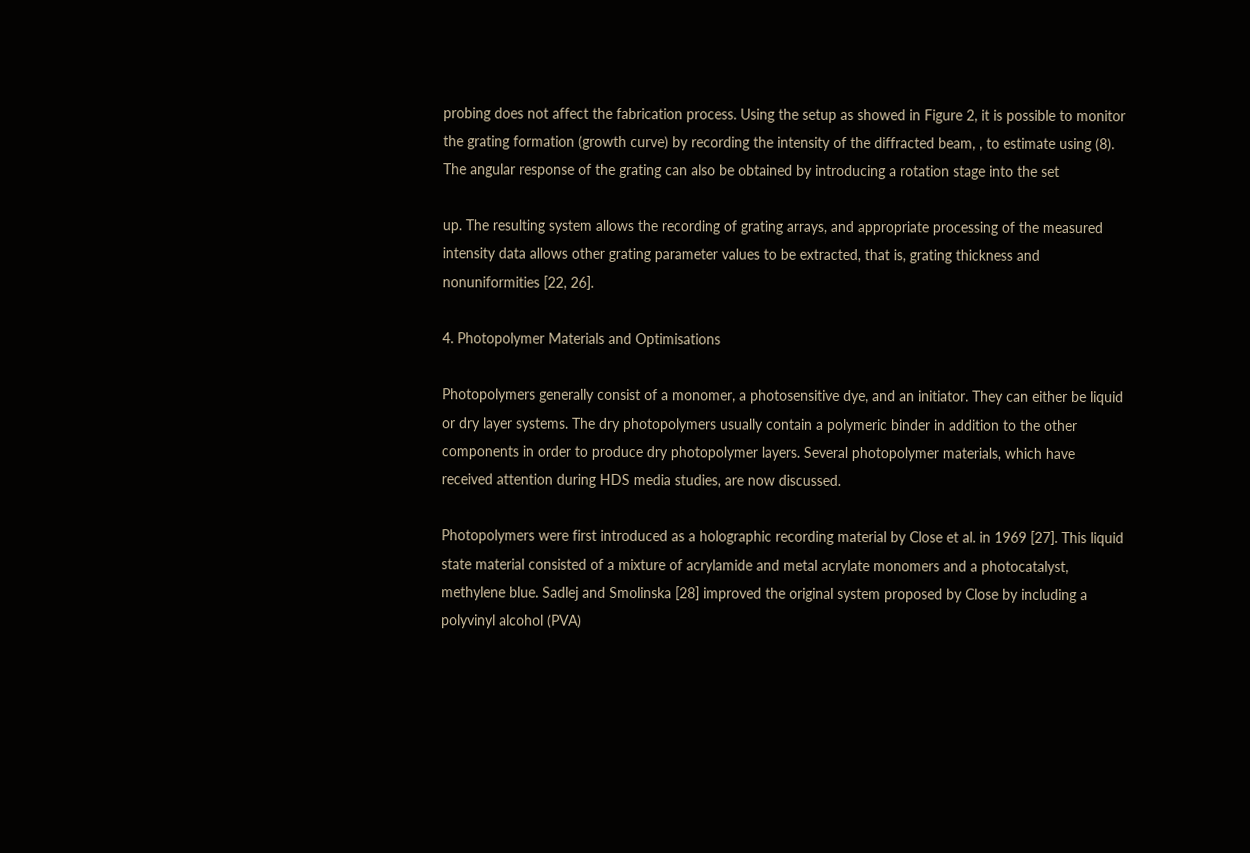probing does not affect the fabrication process. Using the setup as showed in Figure 2, it is possible to monitor the grating formation (growth curve) by recording the intensity of the diffracted beam, , to estimate using (8). The angular response of the grating can also be obtained by introducing a rotation stage into the set

up. The resulting system allows the recording of grating arrays, and appropriate processing of the measured intensity data allows other grating parameter values to be extracted, that is, grating thickness and nonuniformities [22, 26].

4. Photopolymer Materials and Optimisations

Photopolymers generally consist of a monomer, a photosensitive dye, and an initiator. They can either be liquid or dry layer systems. The dry photopolymers usually contain a polymeric binder in addition to the other components in order to produce dry photopolymer layers. Several photopolymer materials, which have received attention during HDS media studies, are now discussed.

Photopolymers were first introduced as a holographic recording material by Close et al. in 1969 [27]. This liquid state material consisted of a mixture of acrylamide and metal acrylate monomers and a photocatalyst, methylene blue. Sadlej and Smolinska [28] improved the original system proposed by Close by including a polyvinyl alcohol (PVA)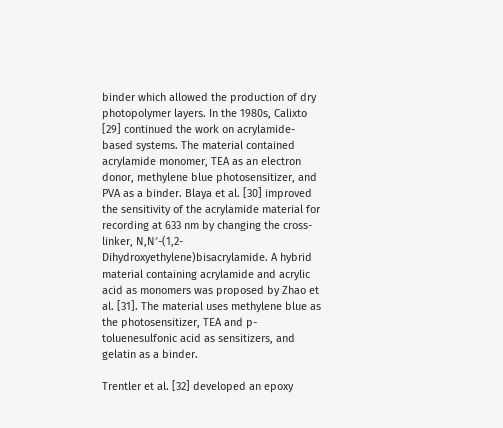binder which allowed the production of dry photopolymer layers. In the 1980s, Calixto [29] continued the work on acrylamide-based systems. The material contained acrylamide monomer, TEA as an electron donor, methylene blue photosensitizer, and PVA as a binder. Blaya et al. [30] improved the sensitivity of the acrylamide material for recording at 633 nm by changing the cross-linker, N,N′-(1,2-Dihydroxyethylene)bisacrylamide. A hybrid material containing acrylamide and acrylic acid as monomers was proposed by Zhao et al. [31]. The material uses methylene blue as the photosensitizer, TEA and p-toluenesulfonic acid as sensitizers, and gelatin as a binder.

Trentler et al. [32] developed an epoxy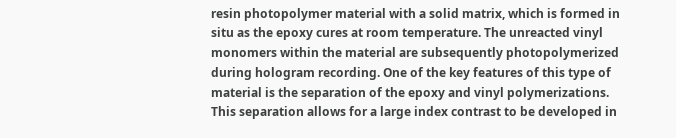resin photopolymer material with a solid matrix, which is formed in situ as the epoxy cures at room temperature. The unreacted vinyl monomers within the material are subsequently photopolymerized during hologram recording. One of the key features of this type of material is the separation of the epoxy and vinyl polymerizations. This separation allows for a large index contrast to be developed in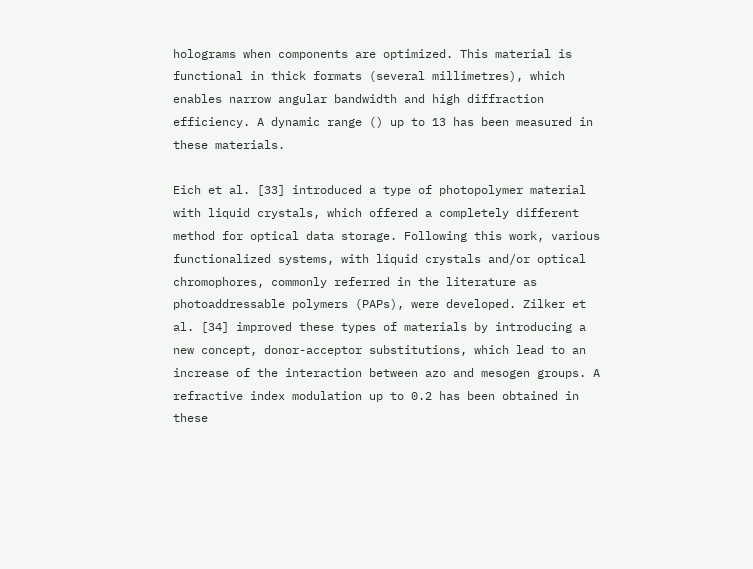holograms when components are optimized. This material is functional in thick formats (several millimetres), which enables narrow angular bandwidth and high diffraction efficiency. A dynamic range () up to 13 has been measured in these materials.

Eich et al. [33] introduced a type of photopolymer material with liquid crystals, which offered a completely different method for optical data storage. Following this work, various functionalized systems, with liquid crystals and/or optical chromophores, commonly referred in the literature as photoaddressable polymers (PAPs), were developed. Zilker et al. [34] improved these types of materials by introducing a new concept, donor-acceptor substitutions, which lead to an increase of the interaction between azo and mesogen groups. A refractive index modulation up to 0.2 has been obtained in these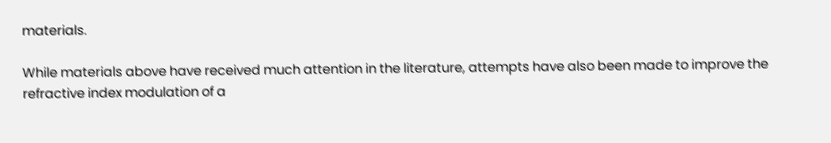materials.

While materials above have received much attention in the literature, attempts have also been made to improve the refractive index modulation of a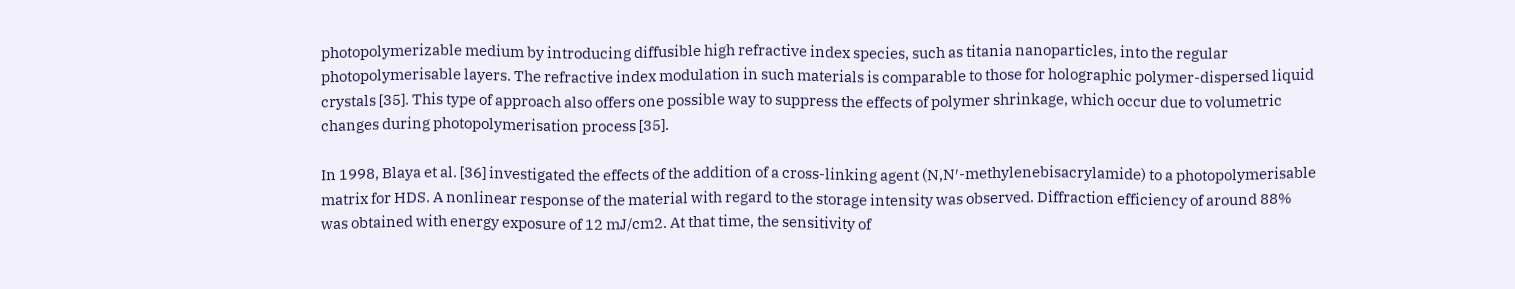photopolymerizable medium by introducing diffusible high refractive index species, such as titania nanoparticles, into the regular photopolymerisable layers. The refractive index modulation in such materials is comparable to those for holographic polymer-dispersed liquid crystals [35]. This type of approach also offers one possible way to suppress the effects of polymer shrinkage, which occur due to volumetric changes during photopolymerisation process [35].

In 1998, Blaya et al. [36] investigated the effects of the addition of a cross-linking agent (N,N′-methylenebisacrylamide) to a photopolymerisable matrix for HDS. A nonlinear response of the material with regard to the storage intensity was observed. Diffraction efficiency of around 88% was obtained with energy exposure of 12 mJ/cm2. At that time, the sensitivity of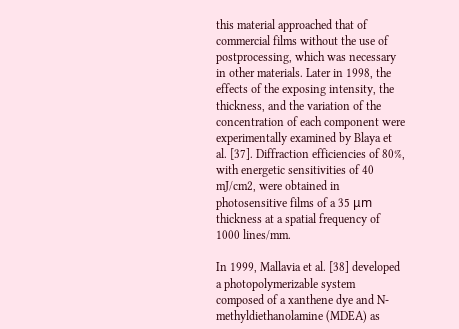this material approached that of commercial films without the use of postprocessing, which was necessary in other materials. Later in 1998, the effects of the exposing intensity, the thickness, and the variation of the concentration of each component were experimentally examined by Blaya et al. [37]. Diffraction efficiencies of 80%, with energetic sensitivities of 40 mJ/cm2, were obtained in photosensitive films of a 35 μm thickness at a spatial frequency of 1000 lines/mm.

In 1999, Mallavia et al. [38] developed a photopolymerizable system composed of a xanthene dye and N-methyldiethanolamine (MDEA) as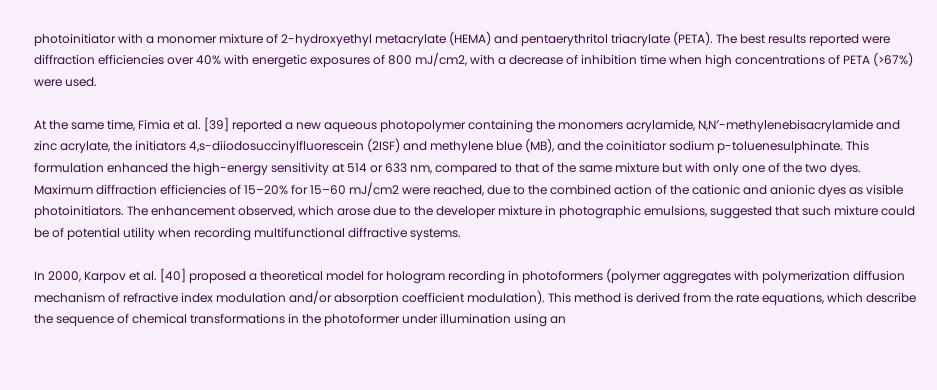photoinitiator with a monomer mixture of 2-hydroxyethyl metacrylate (HEMA) and pentaerythritol triacrylate (PETA). The best results reported were diffraction efficiencies over 40% with energetic exposures of 800 mJ/cm2, with a decrease of inhibition time when high concentrations of PETA (>67%) were used.

At the same time, Fimia et al. [39] reported a new aqueous photopolymer containing the monomers acrylamide, N,N′-methylenebisacrylamide and zinc acrylate, the initiators 4,s-diiodosuccinylfluorescein (2ISF) and methylene blue (MB), and the coinitiator sodium p-toluenesulphinate. This formulation enhanced the high-energy sensitivity at 514 or 633 nm, compared to that of the same mixture but with only one of the two dyes. Maximum diffraction efficiencies of 15–20% for 15–60 mJ/cm2 were reached, due to the combined action of the cationic and anionic dyes as visible photoinitiators. The enhancement observed, which arose due to the developer mixture in photographic emulsions, suggested that such mixture could be of potential utility when recording multifunctional diffractive systems.

In 2000, Karpov et al. [40] proposed a theoretical model for hologram recording in photoformers (polymer aggregates with polymerization diffusion mechanism of refractive index modulation and/or absorption coefficient modulation). This method is derived from the rate equations, which describe the sequence of chemical transformations in the photoformer under illumination using an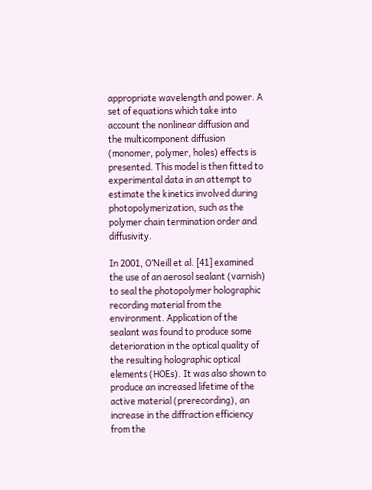appropriate wavelength and power. A set of equations which take into account the nonlinear diffusion and the multicomponent diffusion (monomer, polymer, holes) effects is presented. This model is then fitted to experimental data in an attempt to estimate the kinetics involved during photopolymerization, such as the polymer chain termination order and diffusivity.

In 2001, O’Neill et al. [41] examined the use of an aerosol sealant (varnish) to seal the photopolymer holographic recording material from the environment. Application of the sealant was found to produce some deterioration in the optical quality of the resulting holographic optical elements (HOEs). It was also shown to produce an increased lifetime of the active material (prerecording), an increase in the diffraction efficiency from the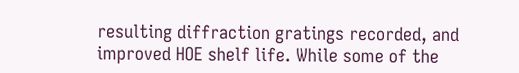resulting diffraction gratings recorded, and improved HOE shelf life. While some of the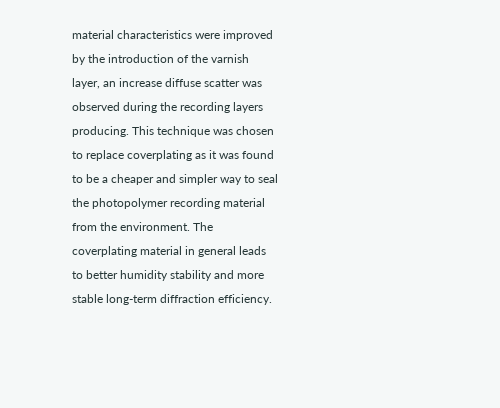material characteristics were improved by the introduction of the varnish layer, an increase diffuse scatter was observed during the recording layers producing. This technique was chosen to replace coverplating as it was found to be a cheaper and simpler way to seal the photopolymer recording material from the environment. The coverplating material in general leads to better humidity stability and more stable long-term diffraction efficiency.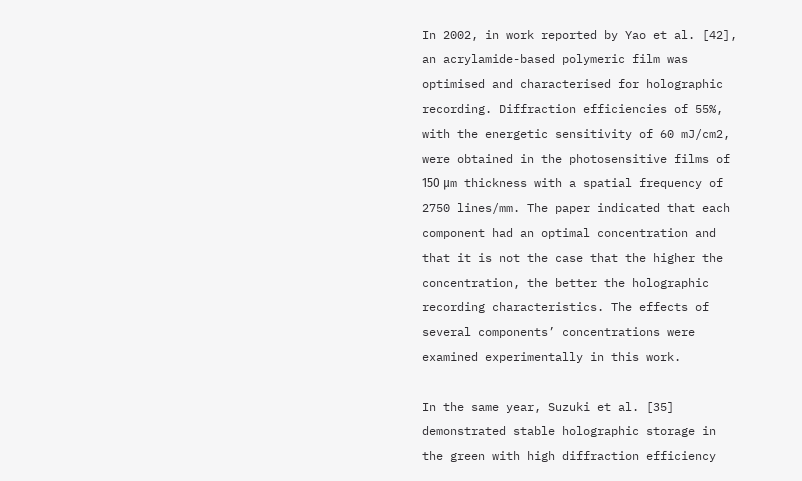In 2002, in work reported by Yao et al. [42], an acrylamide-based polymeric film was optimised and characterised for holographic recording. Diffraction efficiencies of 55%, with the energetic sensitivity of 60 mJ/cm2, were obtained in the photosensitive films of 150 μm thickness with a spatial frequency of 2750 lines/mm. The paper indicated that each component had an optimal concentration and that it is not the case that the higher the concentration, the better the holographic recording characteristics. The effects of several components’ concentrations were examined experimentally in this work.

In the same year, Suzuki et al. [35] demonstrated stable holographic storage in the green with high diffraction efficiency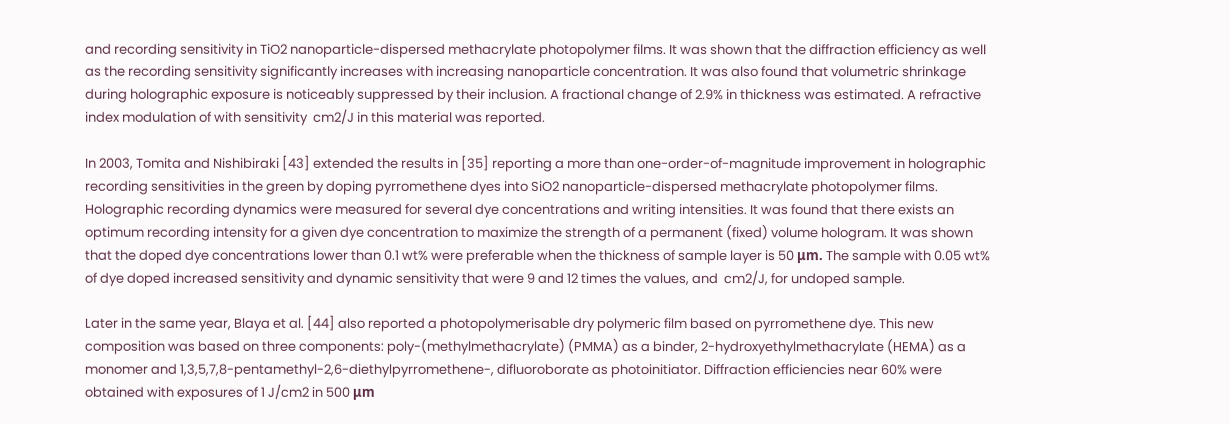and recording sensitivity in TiO2 nanoparticle-dispersed methacrylate photopolymer films. It was shown that the diffraction efficiency as well as the recording sensitivity significantly increases with increasing nanoparticle concentration. It was also found that volumetric shrinkage during holographic exposure is noticeably suppressed by their inclusion. A fractional change of 2.9% in thickness was estimated. A refractive index modulation of with sensitivity  cm2/J in this material was reported.

In 2003, Tomita and Nishibiraki [43] extended the results in [35] reporting a more than one-order-of-magnitude improvement in holographic recording sensitivities in the green by doping pyrromethene dyes into SiO2 nanoparticle-dispersed methacrylate photopolymer films. Holographic recording dynamics were measured for several dye concentrations and writing intensities. It was found that there exists an optimum recording intensity for a given dye concentration to maximize the strength of a permanent (fixed) volume hologram. It was shown that the doped dye concentrations lower than 0.1 wt% were preferable when the thickness of sample layer is 50 μm. The sample with 0.05 wt% of dye doped increased sensitivity and dynamic sensitivity that were 9 and 12 times the values, and  cm2/J, for undoped sample.

Later in the same year, Blaya et al. [44] also reported a photopolymerisable dry polymeric film based on pyrromethene dye. This new composition was based on three components: poly-(methylmethacrylate) (PMMA) as a binder, 2-hydroxyethylmethacrylate (HEMA) as a monomer and 1,3,5,7,8-pentamethyl-2,6-diethylpyrromethene-, difluoroborate as photoinitiator. Diffraction efficiencies near 60% were obtained with exposures of 1 J/cm2 in 500 μm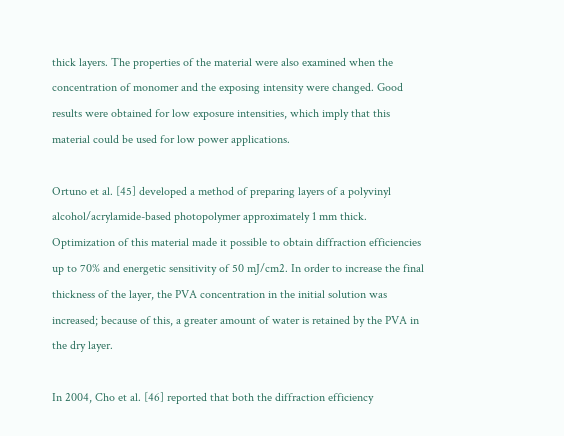thick layers. The properties of the material were also examined when the concentration of monomer and the exposing intensity were changed. Good results were obtained for low exposure intensities, which imply that this material could be used for low power applications.

Ortuno et al. [45] developed a method of preparing layers of a polyvinyl alcohol/acrylamide-based photopolymer approximately 1 mm thick. Optimization of this material made it possible to obtain diffraction efficiencies up to 70% and energetic sensitivity of 50 mJ/cm2. In order to increase the final thickness of the layer, the PVA concentration in the initial solution was increased; because of this, a greater amount of water is retained by the PVA in the dry layer.

In 2004, Cho et al. [46] reported that both the diffraction efficiency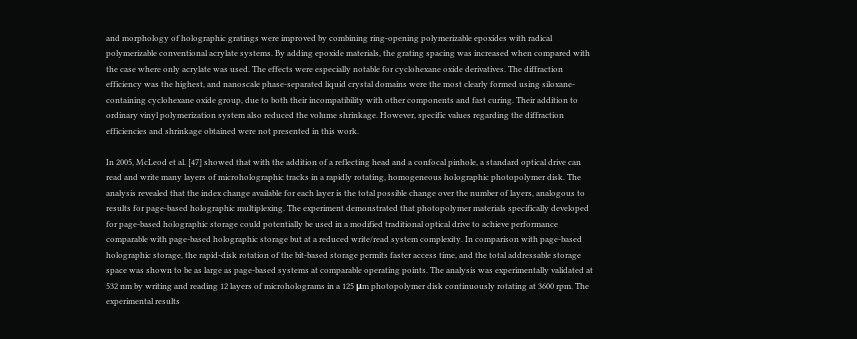and morphology of holographic gratings were improved by combining ring-opening polymerizable epoxides with radical polymerizable conventional acrylate systems. By adding epoxide materials, the grating spacing was increased when compared with the case where only acrylate was used. The effects were especially notable for cyclohexane oxide derivatives. The diffraction efficiency was the highest, and nanoscale phase-separated liquid crystal domains were the most clearly formed using siloxane-containing cyclohexane oxide group, due to both their incompatibility with other components and fast curing. Their addition to ordinary vinyl polymerization system also reduced the volume shrinkage. However, specific values regarding the diffraction efficiencies and shrinkage obtained were not presented in this work.

In 2005, McLeod et al. [47] showed that with the addition of a reflecting head and a confocal pinhole, a standard optical drive can read and write many layers of microholographic tracks in a rapidly rotating, homogeneous holographic photopolymer disk. The analysis revealed that the index change available for each layer is the total possible change over the number of layers, analogous to results for page-based holographic multiplexing. The experiment demonstrated that photopolymer materials specifically developed for page-based holographic storage could potentially be used in a modified traditional optical drive to achieve performance comparable with page-based holographic storage but at a reduced write/read system complexity. In comparison with page-based holographic storage, the rapid-disk rotation of the bit-based storage permits faster access time, and the total addressable storage space was shown to be as large as page-based systems at comparable operating points. The analysis was experimentally validated at 532 nm by writing and reading 12 layers of microholograms in a 125 μm photopolymer disk continuously rotating at 3600 rpm. The experimental results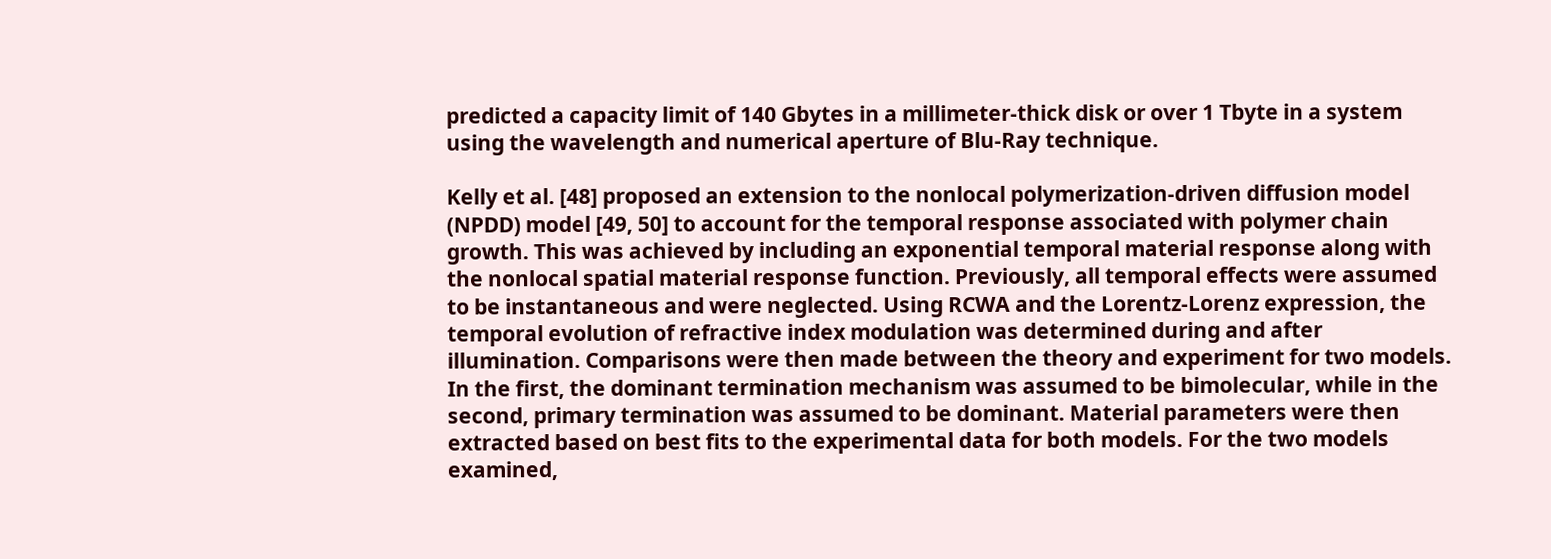predicted a capacity limit of 140 Gbytes in a millimeter-thick disk or over 1 Tbyte in a system using the wavelength and numerical aperture of Blu-Ray technique.

Kelly et al. [48] proposed an extension to the nonlocal polymerization-driven diffusion model (NPDD) model [49, 50] to account for the temporal response associated with polymer chain growth. This was achieved by including an exponential temporal material response along with the nonlocal spatial material response function. Previously, all temporal effects were assumed to be instantaneous and were neglected. Using RCWA and the Lorentz-Lorenz expression, the temporal evolution of refractive index modulation was determined during and after illumination. Comparisons were then made between the theory and experiment for two models. In the first, the dominant termination mechanism was assumed to be bimolecular, while in the second, primary termination was assumed to be dominant. Material parameters were then extracted based on best fits to the experimental data for both models. For the two models examined,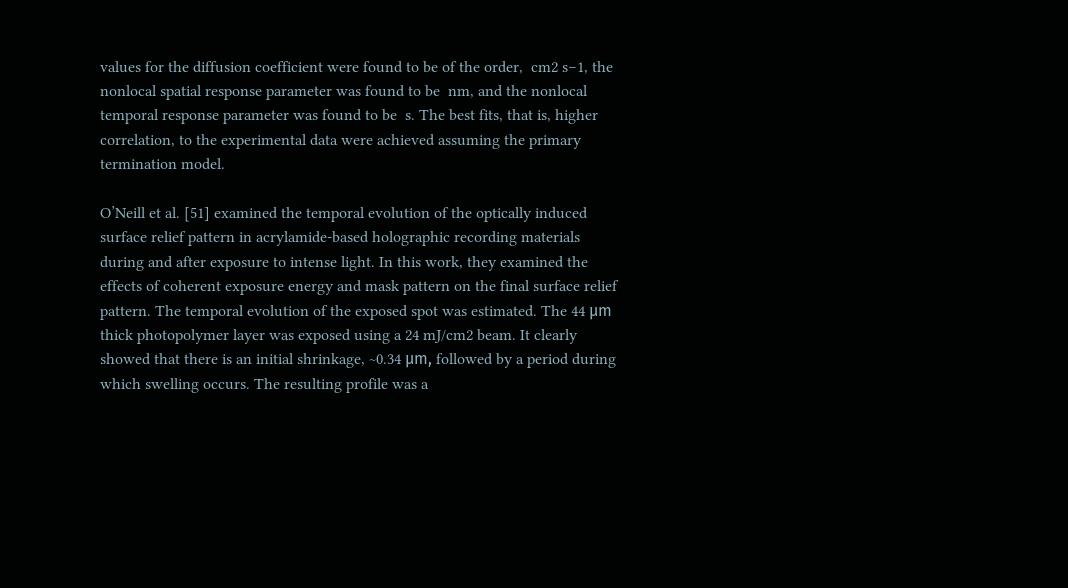values for the diffusion coefficient were found to be of the order,  cm2 s−1, the nonlocal spatial response parameter was found to be  nm, and the nonlocal temporal response parameter was found to be  s. The best fits, that is, higher correlation, to the experimental data were achieved assuming the primary termination model.

O’Neill et al. [51] examined the temporal evolution of the optically induced surface relief pattern in acrylamide-based holographic recording materials during and after exposure to intense light. In this work, they examined the effects of coherent exposure energy and mask pattern on the final surface relief pattern. The temporal evolution of the exposed spot was estimated. The 44 μm thick photopolymer layer was exposed using a 24 mJ/cm2 beam. It clearly showed that there is an initial shrinkage, ~0.34 μm, followed by a period during which swelling occurs. The resulting profile was a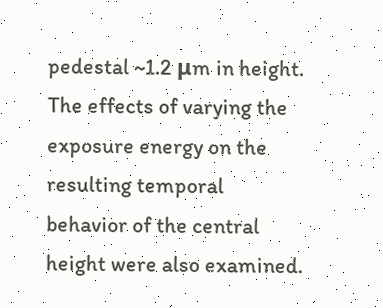pedestal ~1.2 μm in height. The effects of varying the exposure energy on the resulting temporal behavior of the central height were also examined.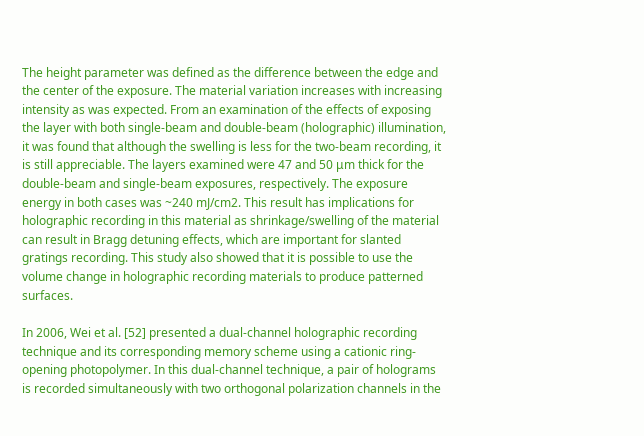The height parameter was defined as the difference between the edge and the center of the exposure. The material variation increases with increasing intensity as was expected. From an examination of the effects of exposing the layer with both single-beam and double-beam (holographic) illumination, it was found that although the swelling is less for the two-beam recording, it is still appreciable. The layers examined were 47 and 50 μm thick for the double-beam and single-beam exposures, respectively. The exposure energy in both cases was ~240 mJ/cm2. This result has implications for holographic recording in this material as shrinkage/swelling of the material can result in Bragg detuning effects, which are important for slanted gratings recording. This study also showed that it is possible to use the volume change in holographic recording materials to produce patterned surfaces.

In 2006, Wei et al. [52] presented a dual-channel holographic recording technique and its corresponding memory scheme using a cationic ring-opening photopolymer. In this dual-channel technique, a pair of holograms is recorded simultaneously with two orthogonal polarization channels in the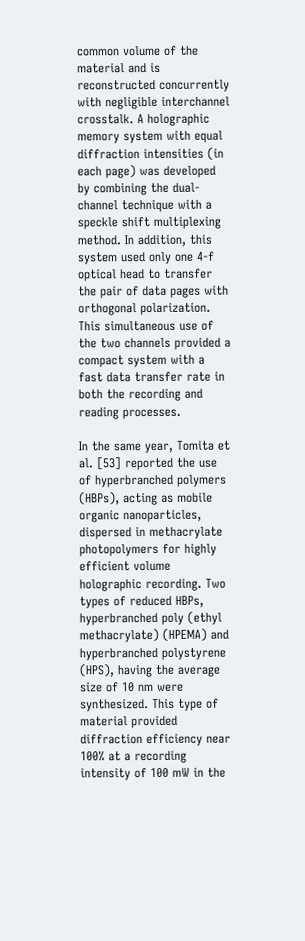common volume of the material and is reconstructed concurrently with negligible interchannel crosstalk. A holographic memory system with equal diffraction intensities (in each page) was developed by combining the dual-channel technique with a speckle shift multiplexing method. In addition, this system used only one 4-f optical head to transfer the pair of data pages with orthogonal polarization. This simultaneous use of the two channels provided a compact system with a fast data transfer rate in both the recording and reading processes.

In the same year, Tomita et al. [53] reported the use of hyperbranched polymers (HBPs), acting as mobile organic nanoparticles, dispersed in methacrylate photopolymers for highly efficient volume holographic recording. Two types of reduced HBPs, hyperbranched poly (ethyl methacrylate) (HPEMA) and hyperbranched polystyrene (HPS), having the average size of 10 nm were synthesized. This type of material provided diffraction efficiency near 100% at a recording intensity of 100 mW in the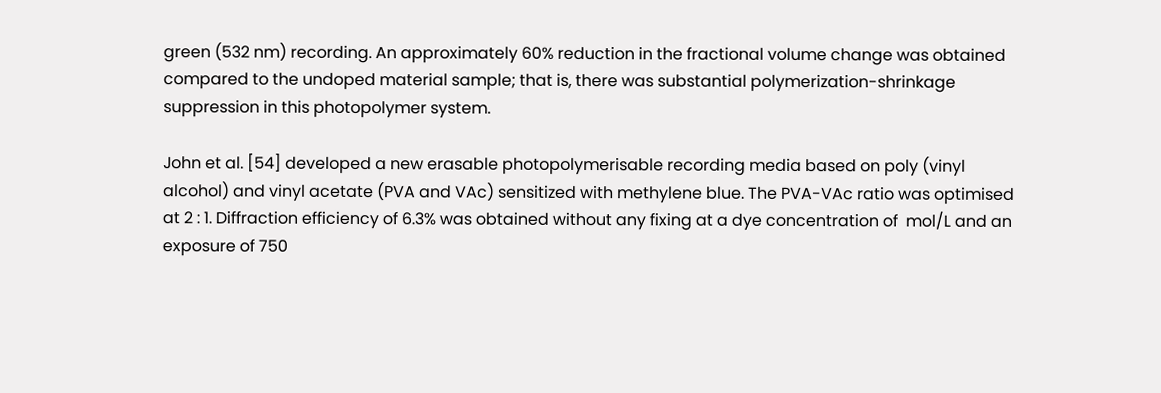green (532 nm) recording. An approximately 60% reduction in the fractional volume change was obtained compared to the undoped material sample; that is, there was substantial polymerization-shrinkage suppression in this photopolymer system.

John et al. [54] developed a new erasable photopolymerisable recording media based on poly (vinyl alcohol) and vinyl acetate (PVA and VAc) sensitized with methylene blue. The PVA-VAc ratio was optimised at 2 : 1. Diffraction efficiency of 6.3% was obtained without any fixing at a dye concentration of  mol/L and an exposure of 750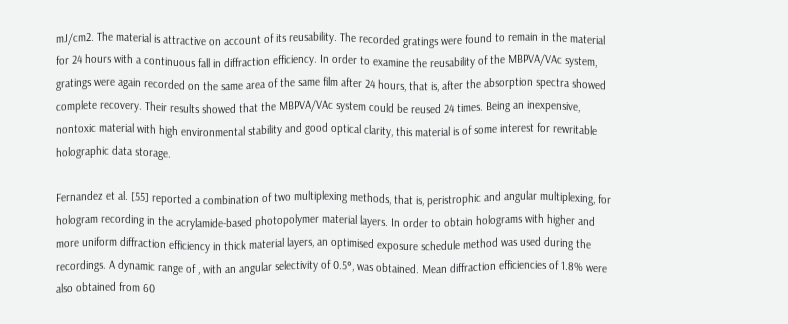mJ/cm2. The material is attractive on account of its reusability. The recorded gratings were found to remain in the material for 24 hours with a continuous fall in diffraction efficiency. In order to examine the reusability of the MBPVA/VAc system, gratings were again recorded on the same area of the same film after 24 hours, that is, after the absorption spectra showed complete recovery. Their results showed that the MBPVA/VAc system could be reused 24 times. Being an inexpensive, nontoxic material with high environmental stability and good optical clarity, this material is of some interest for rewritable holographic data storage.

Fernandez et al. [55] reported a combination of two multiplexing methods, that is, peristrophic and angular multiplexing, for hologram recording in the acrylamide-based photopolymer material layers. In order to obtain holograms with higher and more uniform diffraction efficiency in thick material layers, an optimised exposure schedule method was used during the recordings. A dynamic range of , with an angular selectivity of 0.5°, was obtained. Mean diffraction efficiencies of 1.8% were also obtained from 60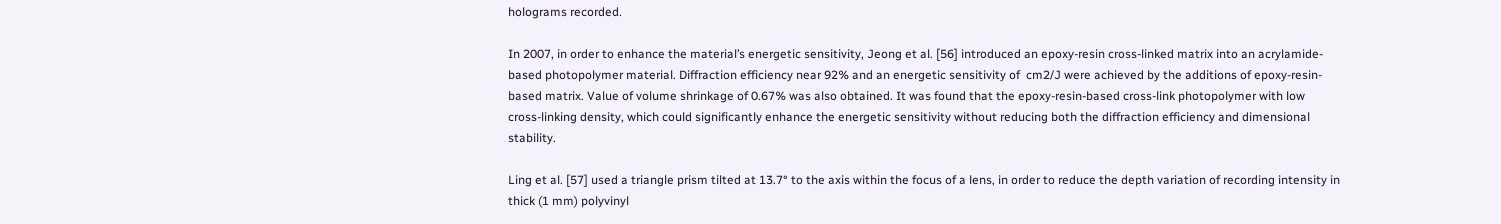holograms recorded.

In 2007, in order to enhance the material’s energetic sensitivity, Jeong et al. [56] introduced an epoxy-resin cross-linked matrix into an acrylamide-based photopolymer material. Diffraction efficiency near 92% and an energetic sensitivity of  cm2/J were achieved by the additions of epoxy-resin-based matrix. Value of volume shrinkage of 0.67% was also obtained. It was found that the epoxy-resin-based cross-link photopolymer with low cross-linking density, which could significantly enhance the energetic sensitivity without reducing both the diffraction efficiency and dimensional stability.

Ling et al. [57] used a triangle prism tilted at 13.7° to the axis within the focus of a lens, in order to reduce the depth variation of recording intensity in thick (1 mm) polyvinyl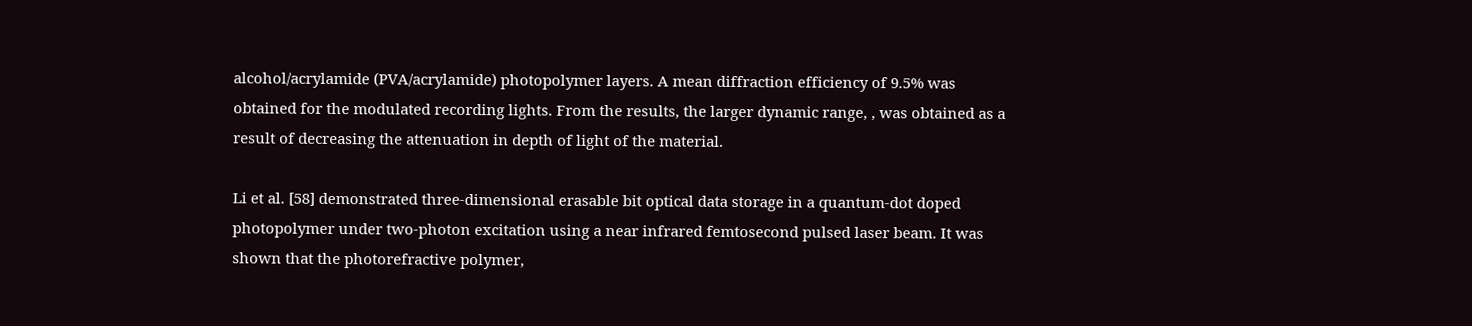alcohol/acrylamide (PVA/acrylamide) photopolymer layers. A mean diffraction efficiency of 9.5% was obtained for the modulated recording lights. From the results, the larger dynamic range, , was obtained as a result of decreasing the attenuation in depth of light of the material.

Li et al. [58] demonstrated three-dimensional erasable bit optical data storage in a quantum-dot doped photopolymer under two-photon excitation using a near infrared femtosecond pulsed laser beam. It was shown that the photorefractive polymer,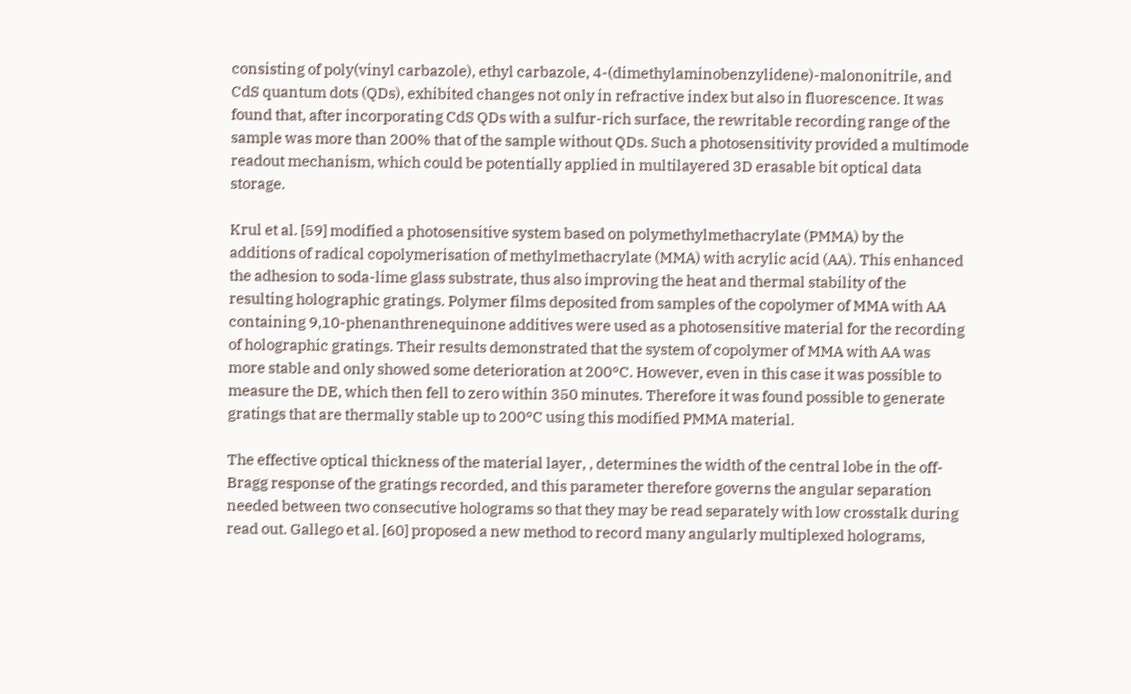consisting of poly(vinyl carbazole), ethyl carbazole, 4-(dimethylaminobenzylidene)-malononitrile, and CdS quantum dots (QDs), exhibited changes not only in refractive index but also in fluorescence. It was found that, after incorporating CdS QDs with a sulfur-rich surface, the rewritable recording range of the sample was more than 200% that of the sample without QDs. Such a photosensitivity provided a multimode readout mechanism, which could be potentially applied in multilayered 3D erasable bit optical data storage.

Krul et al. [59] modified a photosensitive system based on polymethylmethacrylate (PMMA) by the additions of radical copolymerisation of methylmethacrylate (MMA) with acrylic acid (AA). This enhanced the adhesion to soda-lime glass substrate, thus also improving the heat and thermal stability of the resulting holographic gratings. Polymer films deposited from samples of the copolymer of MMA with AA containing 9,10-phenanthrenequinone additives were used as a photosensitive material for the recording of holographic gratings. Their results demonstrated that the system of copolymer of MMA with AA was more stable and only showed some deterioration at 200°C. However, even in this case it was possible to measure the DE, which then fell to zero within 350 minutes. Therefore it was found possible to generate gratings that are thermally stable up to 200°C using this modified PMMA material.

The effective optical thickness of the material layer, , determines the width of the central lobe in the off-Bragg response of the gratings recorded, and this parameter therefore governs the angular separation needed between two consecutive holograms so that they may be read separately with low crosstalk during read out. Gallego et al. [60] proposed a new method to record many angularly multiplexed holograms,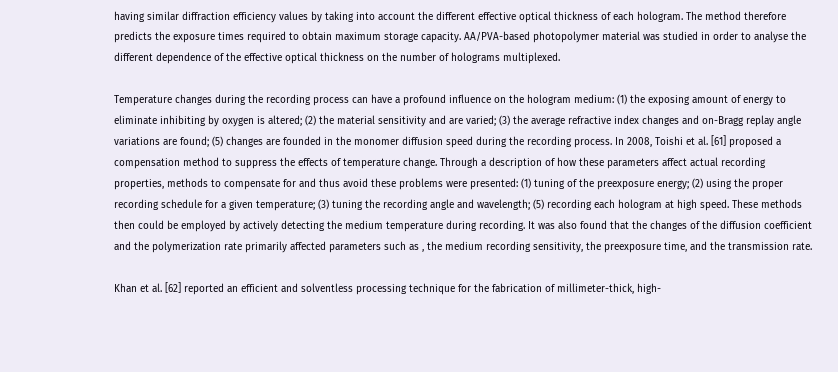having similar diffraction efficiency values by taking into account the different effective optical thickness of each hologram. The method therefore predicts the exposure times required to obtain maximum storage capacity. AA/PVA-based photopolymer material was studied in order to analyse the different dependence of the effective optical thickness on the number of holograms multiplexed.

Temperature changes during the recording process can have a profound influence on the hologram medium: (1) the exposing amount of energy to eliminate inhibiting by oxygen is altered; (2) the material sensitivity and are varied; (3) the average refractive index changes and on-Bragg replay angle variations are found; (5) changes are founded in the monomer diffusion speed during the recording process. In 2008, Toishi et al. [61] proposed a compensation method to suppress the effects of temperature change. Through a description of how these parameters affect actual recording properties, methods to compensate for and thus avoid these problems were presented: (1) tuning of the preexposure energy; (2) using the proper recording schedule for a given temperature; (3) tuning the recording angle and wavelength; (5) recording each hologram at high speed. These methods then could be employed by actively detecting the medium temperature during recording. It was also found that the changes of the diffusion coefficient and the polymerization rate primarily affected parameters such as , the medium recording sensitivity, the preexposure time, and the transmission rate.

Khan et al. [62] reported an efficient and solventless processing technique for the fabrication of millimeter-thick, high-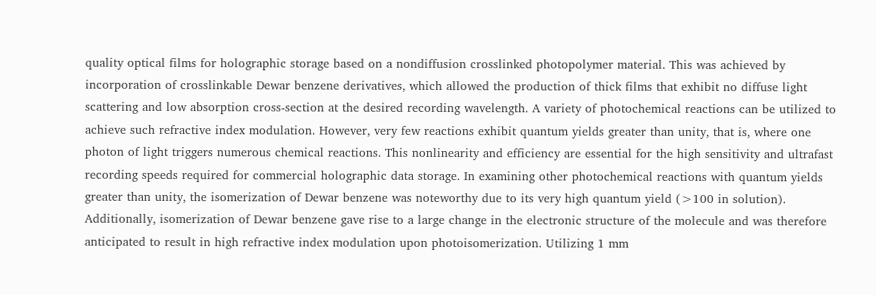quality optical films for holographic storage based on a nondiffusion crosslinked photopolymer material. This was achieved by incorporation of crosslinkable Dewar benzene derivatives, which allowed the production of thick films that exhibit no diffuse light scattering and low absorption cross-section at the desired recording wavelength. A variety of photochemical reactions can be utilized to achieve such refractive index modulation. However, very few reactions exhibit quantum yields greater than unity, that is, where one photon of light triggers numerous chemical reactions. This nonlinearity and efficiency are essential for the high sensitivity and ultrafast recording speeds required for commercial holographic data storage. In examining other photochemical reactions with quantum yields greater than unity, the isomerization of Dewar benzene was noteworthy due to its very high quantum yield (>100 in solution). Additionally, isomerization of Dewar benzene gave rise to a large change in the electronic structure of the molecule and was therefore anticipated to result in high refractive index modulation upon photoisomerization. Utilizing 1 mm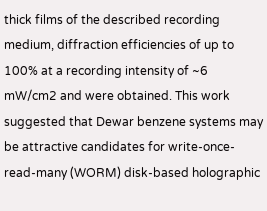thick films of the described recording medium, diffraction efficiencies of up to 100% at a recording intensity of ~6 mW/cm2 and were obtained. This work suggested that Dewar benzene systems may be attractive candidates for write-once-read-many (WORM) disk-based holographic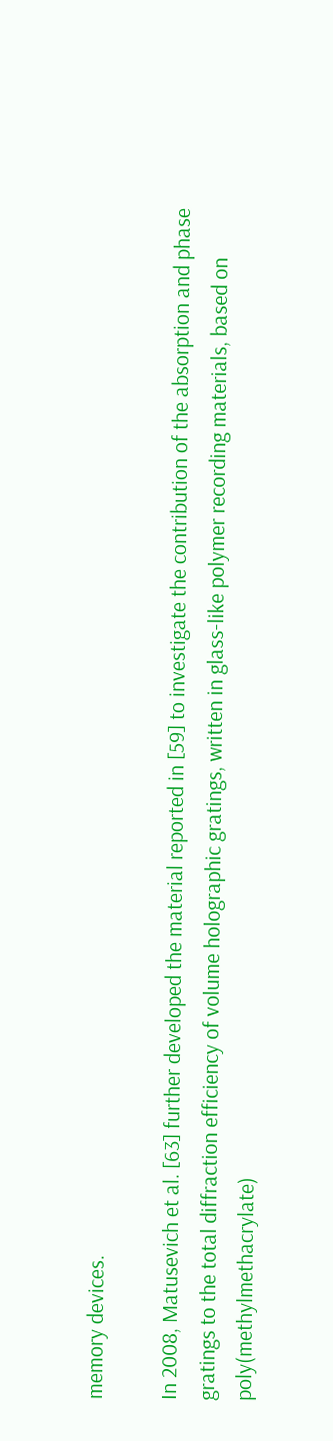memory devices.

In 2008, Matusevich et al. [63] further developed the material reported in [59] to investigate the contribution of the absorption and phase gratings to the total diffraction efficiency of volume holographic gratings, written in glass-like polymer recording materials, based on poly(methylmethacrylate)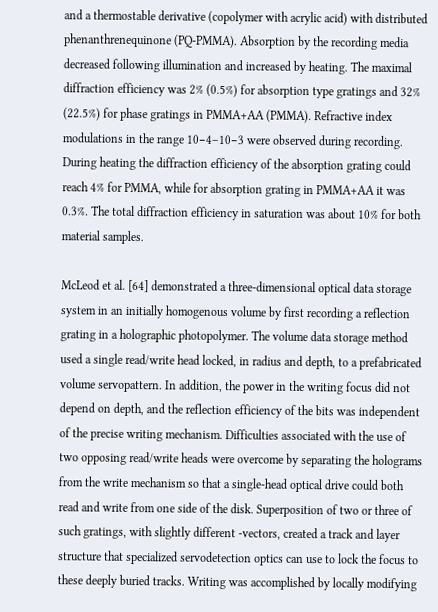and a thermostable derivative (copolymer with acrylic acid) with distributed phenanthrenequinone (PQ-PMMA). Absorption by the recording media decreased following illumination and increased by heating. The maximal diffraction efficiency was 2% (0.5%) for absorption type gratings and 32% (22.5%) for phase gratings in PMMA+AA (PMMA). Refractive index modulations in the range 10−4–10−3 were observed during recording. During heating the diffraction efficiency of the absorption grating could reach 4% for PMMA, while for absorption grating in PMMA+AA it was 0.3%. The total diffraction efficiency in saturation was about 10% for both material samples.

McLeod et al. [64] demonstrated a three-dimensional optical data storage system in an initially homogenous volume by first recording a reflection grating in a holographic photopolymer. The volume data storage method used a single read/write head locked, in radius and depth, to a prefabricated volume servopattern. In addition, the power in the writing focus did not depend on depth, and the reflection efficiency of the bits was independent of the precise writing mechanism. Difficulties associated with the use of two opposing read/write heads were overcome by separating the holograms from the write mechanism so that a single-head optical drive could both read and write from one side of the disk. Superposition of two or three of such gratings, with slightly different -vectors, created a track and layer structure that specialized servodetection optics can use to lock the focus to these deeply buried tracks. Writing was accomplished by locally modifying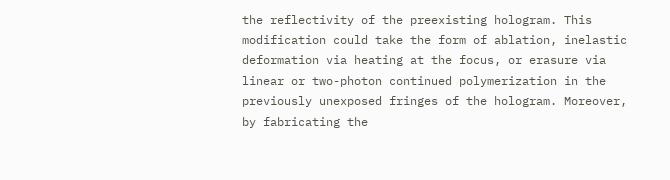the reflectivity of the preexisting hologram. This modification could take the form of ablation, inelastic deformation via heating at the focus, or erasure via linear or two-photon continued polymerization in the previously unexposed fringes of the hologram. Moreover, by fabricating the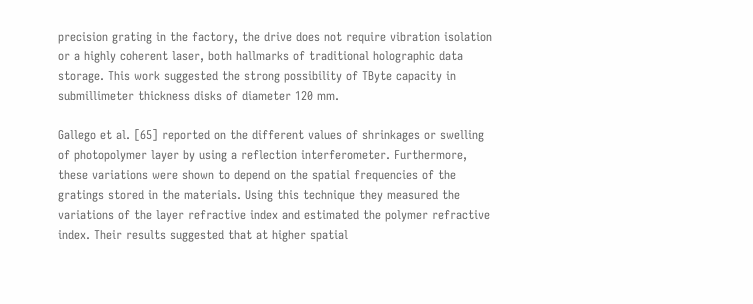precision grating in the factory, the drive does not require vibration isolation or a highly coherent laser, both hallmarks of traditional holographic data storage. This work suggested the strong possibility of TByte capacity in submillimeter thickness disks of diameter 120 mm.

Gallego et al. [65] reported on the different values of shrinkages or swelling of photopolymer layer by using a reflection interferometer. Furthermore, these variations were shown to depend on the spatial frequencies of the gratings stored in the materials. Using this technique they measured the variations of the layer refractive index and estimated the polymer refractive index. Their results suggested that at higher spatial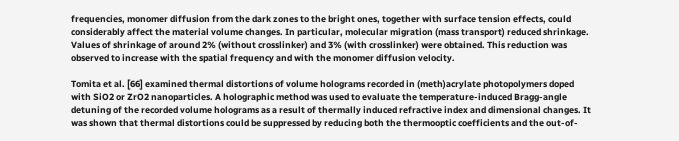frequencies, monomer diffusion from the dark zones to the bright ones, together with surface tension effects, could considerably affect the material volume changes. In particular, molecular migration (mass transport) reduced shrinkage. Values of shrinkage of around 2% (without crosslinker) and 3% (with crosslinker) were obtained. This reduction was observed to increase with the spatial frequency and with the monomer diffusion velocity.

Tomita et al. [66] examined thermal distortions of volume holograms recorded in (meth)acrylate photopolymers doped with SiO2 or ZrO2 nanoparticles. A holographic method was used to evaluate the temperature-induced Bragg-angle detuning of the recorded volume holograms as a result of thermally induced refractive index and dimensional changes. It was shown that thermal distortions could be suppressed by reducing both the thermooptic coefficients and the out-of-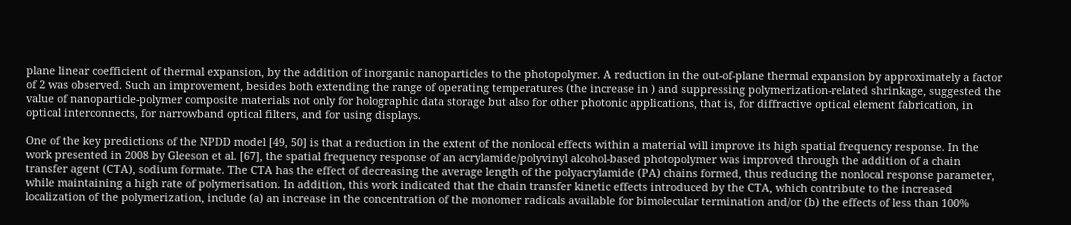plane linear coefficient of thermal expansion, by the addition of inorganic nanoparticles to the photopolymer. A reduction in the out-of-plane thermal expansion by approximately a factor of 2 was observed. Such an improvement, besides both extending the range of operating temperatures (the increase in ) and suppressing polymerization-related shrinkage, suggested the value of nanoparticle-polymer composite materials not only for holographic data storage but also for other photonic applications, that is, for diffractive optical element fabrication, in optical interconnects, for narrowband optical filters, and for using displays.

One of the key predictions of the NPDD model [49, 50] is that a reduction in the extent of the nonlocal effects within a material will improve its high spatial frequency response. In the work presented in 2008 by Gleeson et al. [67], the spatial frequency response of an acrylamide/polyvinyl alcohol-based photopolymer was improved through the addition of a chain transfer agent (CTA), sodium formate. The CTA has the effect of decreasing the average length of the polyacrylamide (PA) chains formed, thus reducing the nonlocal response parameter, while maintaining a high rate of polymerisation. In addition, this work indicated that the chain transfer kinetic effects introduced by the CTA, which contribute to the increased localization of the polymerization, include (a) an increase in the concentration of the monomer radicals available for bimolecular termination and/or (b) the effects of less than 100%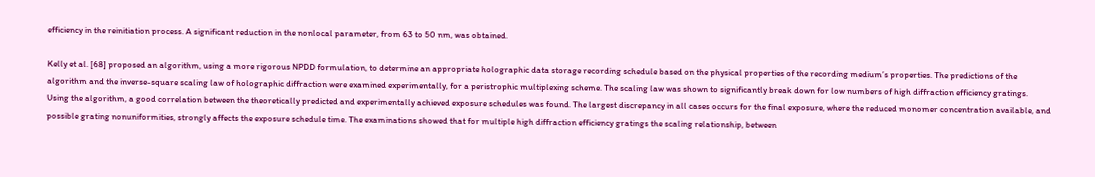efficiency in the reinitiation process. A significant reduction in the nonlocal parameter, from 63 to 50 nm, was obtained.

Kelly et al. [68] proposed an algorithm, using a more rigorous NPDD formulation, to determine an appropriate holographic data storage recording schedule based on the physical properties of the recording medium’s properties. The predictions of the algorithm and the inverse-square scaling law of holographic diffraction were examined experimentally, for a peristrophic multiplexing scheme. The scaling law was shown to significantly break down for low numbers of high diffraction efficiency gratings. Using the algorithm, a good correlation between the theoretically predicted and experimentally achieved exposure schedules was found. The largest discrepancy in all cases occurs for the final exposure, where the reduced monomer concentration available, and possible grating nonuniformities, strongly affects the exposure schedule time. The examinations showed that for multiple high diffraction efficiency gratings the scaling relationship, between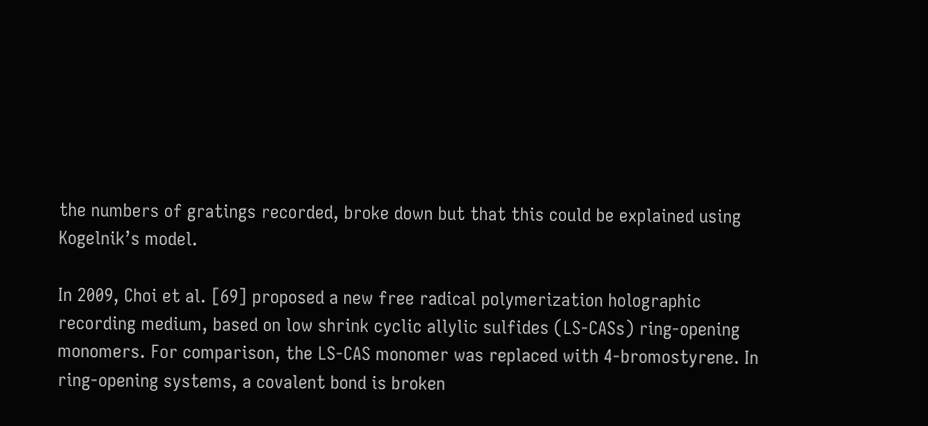the numbers of gratings recorded, broke down but that this could be explained using Kogelnik’s model.

In 2009, Choi et al. [69] proposed a new free radical polymerization holographic recording medium, based on low shrink cyclic allylic sulfides (LS-CASs) ring-opening monomers. For comparison, the LS-CAS monomer was replaced with 4-bromostyrene. In ring-opening systems, a covalent bond is broken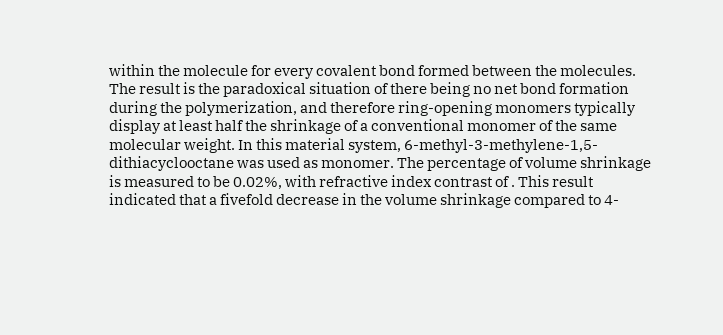within the molecule for every covalent bond formed between the molecules. The result is the paradoxical situation of there being no net bond formation during the polymerization, and therefore ring-opening monomers typically display at least half the shrinkage of a conventional monomer of the same molecular weight. In this material system, 6-methyl-3-methylene-1,5-dithiacyclooctane was used as monomer. The percentage of volume shrinkage is measured to be 0.02%, with refractive index contrast of . This result indicated that a fivefold decrease in the volume shrinkage compared to 4-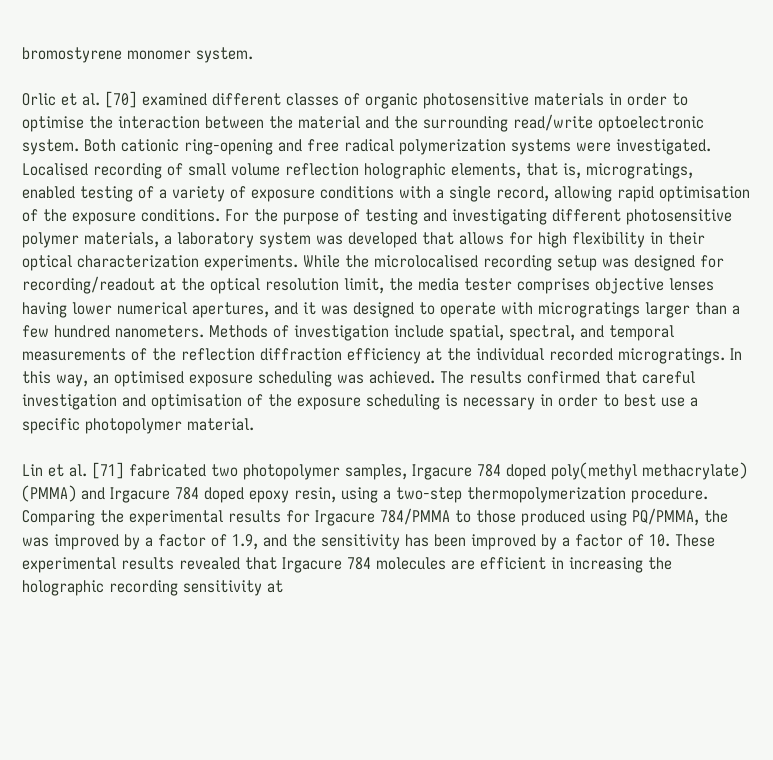bromostyrene monomer system.

Orlic et al. [70] examined different classes of organic photosensitive materials in order to optimise the interaction between the material and the surrounding read/write optoelectronic system. Both cationic ring-opening and free radical polymerization systems were investigated. Localised recording of small volume reflection holographic elements, that is, microgratings, enabled testing of a variety of exposure conditions with a single record, allowing rapid optimisation of the exposure conditions. For the purpose of testing and investigating different photosensitive polymer materials, a laboratory system was developed that allows for high flexibility in their optical characterization experiments. While the microlocalised recording setup was designed for recording/readout at the optical resolution limit, the media tester comprises objective lenses having lower numerical apertures, and it was designed to operate with microgratings larger than a few hundred nanometers. Methods of investigation include spatial, spectral, and temporal measurements of the reflection diffraction efficiency at the individual recorded microgratings. In this way, an optimised exposure scheduling was achieved. The results confirmed that careful investigation and optimisation of the exposure scheduling is necessary in order to best use a specific photopolymer material.

Lin et al. [71] fabricated two photopolymer samples, Irgacure 784 doped poly(methyl methacrylate) (PMMA) and Irgacure 784 doped epoxy resin, using a two-step thermopolymerization procedure. Comparing the experimental results for Irgacure 784/PMMA to those produced using PQ/PMMA, the was improved by a factor of 1.9, and the sensitivity has been improved by a factor of 10. These experimental results revealed that Irgacure 784 molecules are efficient in increasing the holographic recording sensitivity at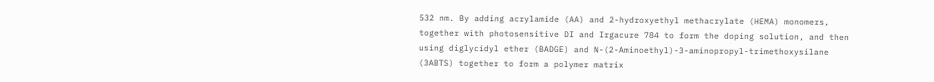532 nm. By adding acrylamide (AA) and 2-hydroxyethyl methacrylate (HEMA) monomers, together with photosensitive DI and Irgacure 784 to form the doping solution, and then using diglycidyl ether (BADGE) and N-(2-Aminoethyl)-3-aminopropyl-trimethoxysilane (3ABTS) together to form a polymer matrix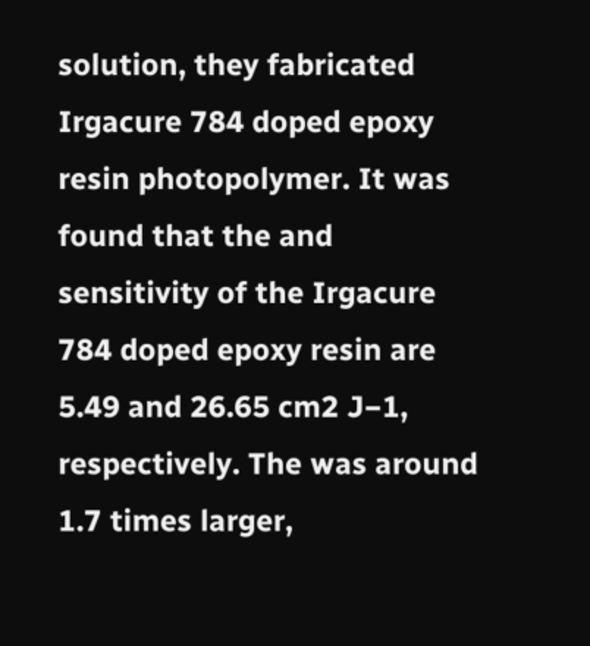solution, they fabricated Irgacure 784 doped epoxy resin photopolymer. It was found that the and sensitivity of the Irgacure 784 doped epoxy resin are 5.49 and 26.65 cm2 J−1, respectively. The was around 1.7 times larger,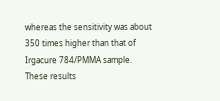whereas the sensitivity was about 350 times higher than that of Irgacure 784/PMMA sample. These results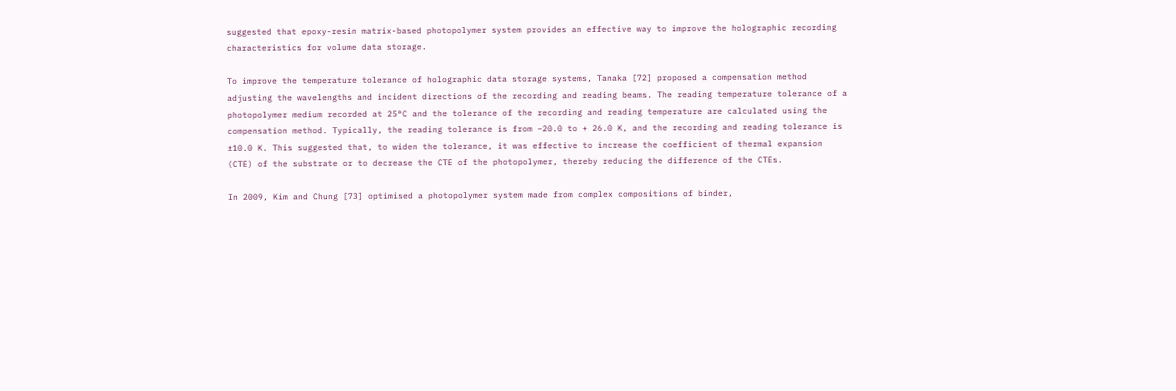suggested that epoxy-resin matrix-based photopolymer system provides an effective way to improve the holographic recording characteristics for volume data storage.

To improve the temperature tolerance of holographic data storage systems, Tanaka [72] proposed a compensation method adjusting the wavelengths and incident directions of the recording and reading beams. The reading temperature tolerance of a photopolymer medium recorded at 25°C and the tolerance of the recording and reading temperature are calculated using the compensation method. Typically, the reading tolerance is from −20.0 to + 26.0 K, and the recording and reading tolerance is ±10.0 K. This suggested that, to widen the tolerance, it was effective to increase the coefficient of thermal expansion (CTE) of the substrate or to decrease the CTE of the photopolymer, thereby reducing the difference of the CTEs.

In 2009, Kim and Chung [73] optimised a photopolymer system made from complex compositions of binder,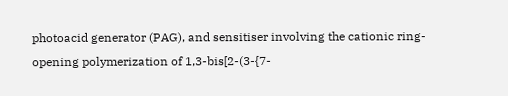photoacid generator (PAG), and sensitiser involving the cationic ring-opening polymerization of 1,3-bis[2-(3-{7-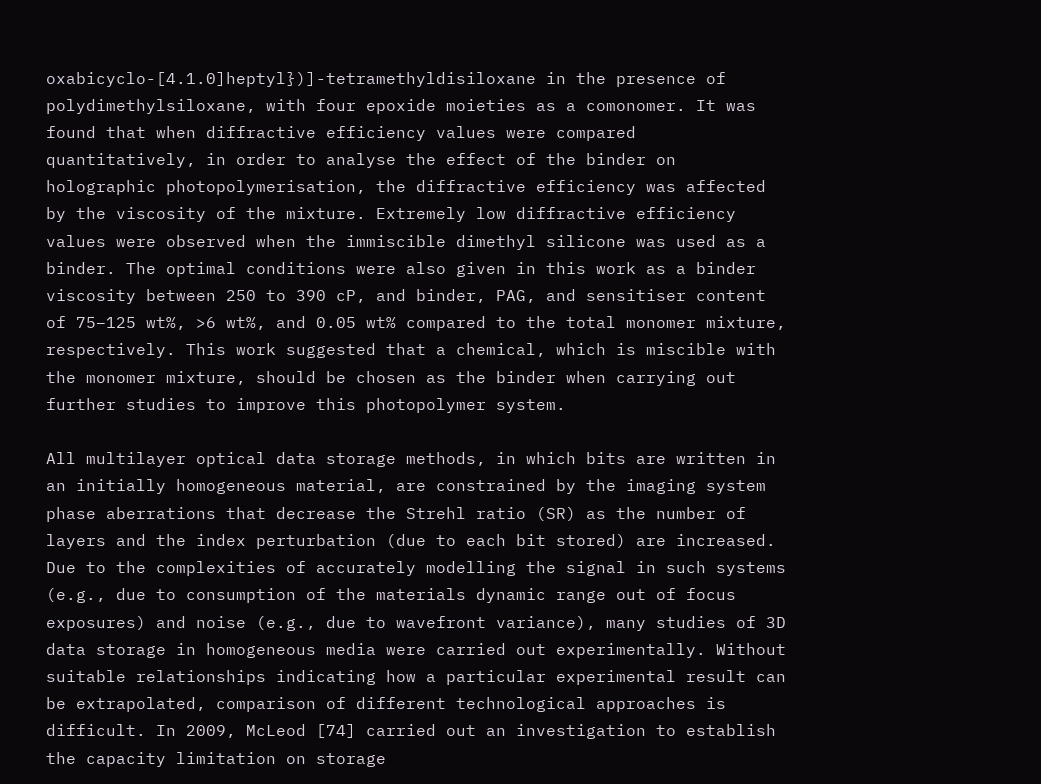oxabicyclo-[4.1.0]heptyl})]-tetramethyldisiloxane in the presence of polydimethylsiloxane, with four epoxide moieties as a comonomer. It was found that when diffractive efficiency values were compared quantitatively, in order to analyse the effect of the binder on holographic photopolymerisation, the diffractive efficiency was affected by the viscosity of the mixture. Extremely low diffractive efficiency values were observed when the immiscible dimethyl silicone was used as a binder. The optimal conditions were also given in this work as a binder viscosity between 250 to 390 cP, and binder, PAG, and sensitiser content of 75–125 wt%, >6 wt%, and 0.05 wt% compared to the total monomer mixture, respectively. This work suggested that a chemical, which is miscible with the monomer mixture, should be chosen as the binder when carrying out further studies to improve this photopolymer system.

All multilayer optical data storage methods, in which bits are written in an initially homogeneous material, are constrained by the imaging system phase aberrations that decrease the Strehl ratio (SR) as the number of layers and the index perturbation (due to each bit stored) are increased. Due to the complexities of accurately modelling the signal in such systems (e.g., due to consumption of the materials dynamic range out of focus exposures) and noise (e.g., due to wavefront variance), many studies of 3D data storage in homogeneous media were carried out experimentally. Without suitable relationships indicating how a particular experimental result can be extrapolated, comparison of different technological approaches is difficult. In 2009, McLeod [74] carried out an investigation to establish the capacity limitation on storage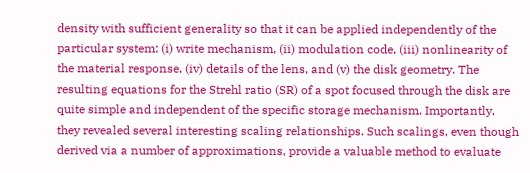density with sufficient generality so that it can be applied independently of the particular system: (i) write mechanism, (ii) modulation code, (iii) nonlinearity of the material response, (iv) details of the lens, and (v) the disk geometry. The resulting equations for the Strehl ratio (SR) of a spot focused through the disk are quite simple and independent of the specific storage mechanism. Importantly, they revealed several interesting scaling relationships. Such scalings, even though derived via a number of approximations, provide a valuable method to evaluate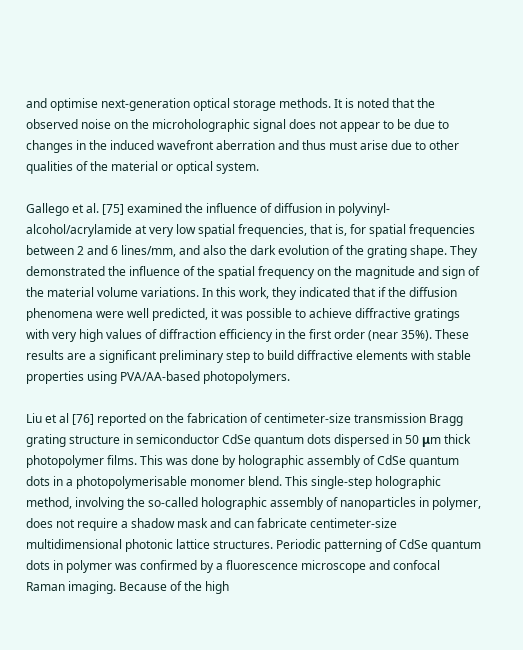and optimise next-generation optical storage methods. It is noted that the observed noise on the microholographic signal does not appear to be due to changes in the induced wavefront aberration and thus must arise due to other qualities of the material or optical system.

Gallego et al. [75] examined the influence of diffusion in polyvinyl-alcohol/acrylamide at very low spatial frequencies, that is, for spatial frequencies between 2 and 6 lines/mm, and also the dark evolution of the grating shape. They demonstrated the influence of the spatial frequency on the magnitude and sign of the material volume variations. In this work, they indicated that if the diffusion phenomena were well predicted, it was possible to achieve diffractive gratings with very high values of diffraction efficiency in the first order (near 35%). These results are a significant preliminary step to build diffractive elements with stable properties using PVA/AA-based photopolymers.

Liu et al [76] reported on the fabrication of centimeter-size transmission Bragg grating structure in semiconductor CdSe quantum dots dispersed in 50 μm thick photopolymer films. This was done by holographic assembly of CdSe quantum dots in a photopolymerisable monomer blend. This single-step holographic method, involving the so-called holographic assembly of nanoparticles in polymer, does not require a shadow mask and can fabricate centimeter-size multidimensional photonic lattice structures. Periodic patterning of CdSe quantum dots in polymer was confirmed by a fluorescence microscope and confocal Raman imaging. Because of the high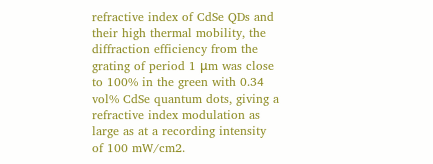refractive index of CdSe QDs and their high thermal mobility, the diffraction efficiency from the grating of period 1 μm was close to 100% in the green with 0.34 vol% CdSe quantum dots, giving a refractive index modulation as large as at a recording intensity of 100 mW/cm2.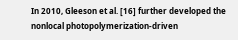In 2010, Gleeson et al. [16] further developed the nonlocal photopolymerization-driven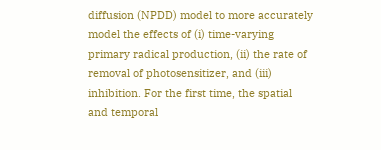diffusion (NPDD) model to more accurately model the effects of (i) time-varying primary radical production, (ii) the rate of removal of photosensitizer, and (iii) inhibition. For the first time, the spatial and temporal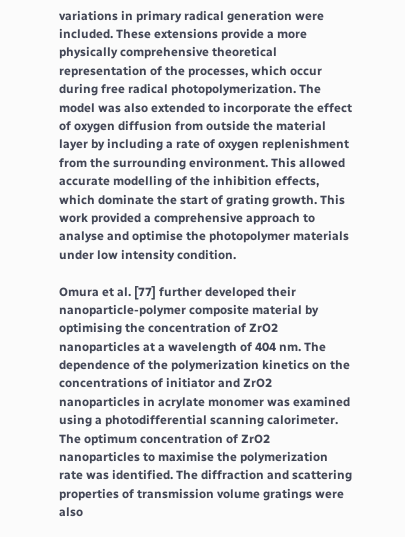variations in primary radical generation were included. These extensions provide a more physically comprehensive theoretical representation of the processes, which occur during free radical photopolymerization. The model was also extended to incorporate the effect of oxygen diffusion from outside the material layer by including a rate of oxygen replenishment from the surrounding environment. This allowed accurate modelling of the inhibition effects, which dominate the start of grating growth. This work provided a comprehensive approach to analyse and optimise the photopolymer materials under low intensity condition.

Omura et al. [77] further developed their nanoparticle-polymer composite material by optimising the concentration of ZrO2 nanoparticles at a wavelength of 404 nm. The dependence of the polymerization kinetics on the concentrations of initiator and ZrO2 nanoparticles in acrylate monomer was examined using a photodifferential scanning calorimeter. The optimum concentration of ZrO2 nanoparticles to maximise the polymerization rate was identified. The diffraction and scattering properties of transmission volume gratings were also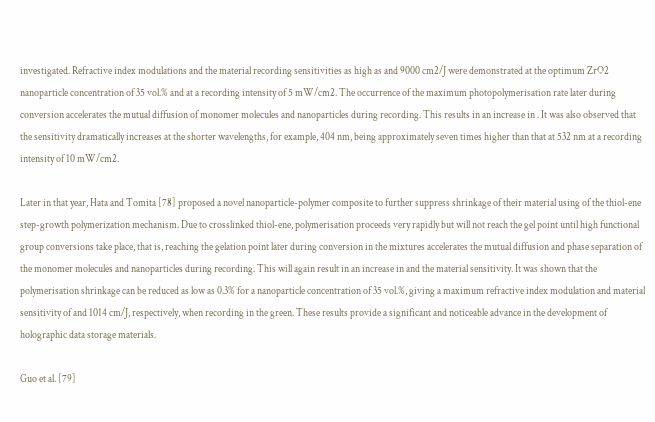investigated. Refractive index modulations and the material recording sensitivities as high as and 9000 cm2/J were demonstrated at the optimum ZrO2 nanoparticle concentration of 35 vol.% and at a recording intensity of 5 mW/cm2. The occurrence of the maximum photopolymerisation rate later during conversion accelerates the mutual diffusion of monomer molecules and nanoparticles during recording. This results in an increase in . It was also observed that the sensitivity dramatically increases at the shorter wavelengths, for example, 404 nm, being approximately seven times higher than that at 532 nm at a recording intensity of 10 mW/cm2.

Later in that year, Hata and Tomita [78] proposed a novel nanoparticle-polymer composite to further suppress shrinkage of their material using of the thiol-ene step-growth polymerization mechanism. Due to crosslinked thiol-ene, polymerisation proceeds very rapidly but will not reach the gel point until high functional group conversions take place, that is, reaching the gelation point later during conversion in the mixtures accelerates the mutual diffusion and phase separation of the monomer molecules and nanoparticles during recording. This will again result in an increase in and the material sensitivity. It was shown that the polymerisation shrinkage can be reduced as low as 0.3% for a nanoparticle concentration of 35 vol.%, giving a maximum refractive index modulation and material sensitivity of and 1014 cm/J, respectively, when recording in the green. These results provide a significant and noticeable advance in the development of holographic data storage materials.

Guo et al. [79]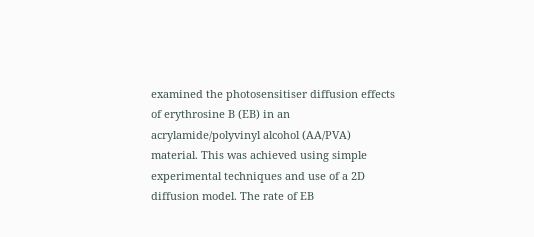examined the photosensitiser diffusion effects of erythrosine B (EB) in an acrylamide/polyvinyl alcohol (AA/PVA) material. This was achieved using simple experimental techniques and use of a 2D diffusion model. The rate of EB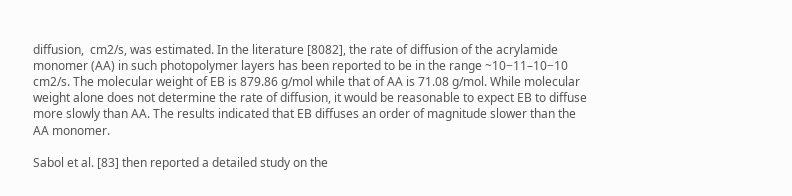diffusion,  cm2/s, was estimated. In the literature [8082], the rate of diffusion of the acrylamide monomer (AA) in such photopolymer layers has been reported to be in the range ~10−11–10−10 cm2/s. The molecular weight of EB is 879.86 g/mol while that of AA is 71.08 g/mol. While molecular weight alone does not determine the rate of diffusion, it would be reasonable to expect EB to diffuse more slowly than AA. The results indicated that EB diffuses an order of magnitude slower than the AA monomer.

Sabol et al. [83] then reported a detailed study on the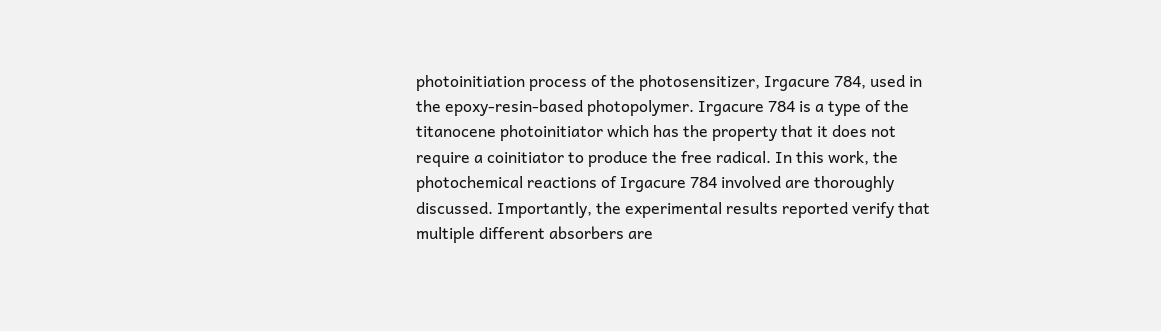photoinitiation process of the photosensitizer, Irgacure 784, used in the epoxy-resin-based photopolymer. Irgacure 784 is a type of the titanocene photoinitiator which has the property that it does not require a coinitiator to produce the free radical. In this work, the photochemical reactions of Irgacure 784 involved are thoroughly discussed. Importantly, the experimental results reported verify that multiple different absorbers are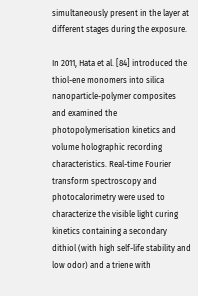simultaneously present in the layer at different stages during the exposure.

In 2011, Hata et al. [84] introduced the thiol-ene monomers into silica nanoparticle-polymer composites and examined the photopolymerisation kinetics and volume holographic recording characteristics. Real-time Fourier transform spectroscopy and photocalorimetry were used to characterize the visible light curing kinetics containing a secondary dithiol (with high self-life stability and low odor) and a triene with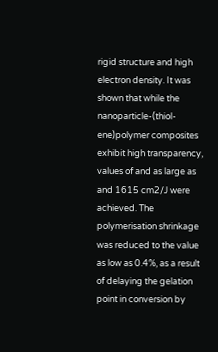rigid structure and high electron density. It was shown that while the nanoparticle-(thiol-ene)polymer composites exhibit high transparency, values of and as large as and 1615 cm2/J were achieved. The polymerisation shrinkage was reduced to the value as low as 0.4%, as a result of delaying the gelation point in conversion by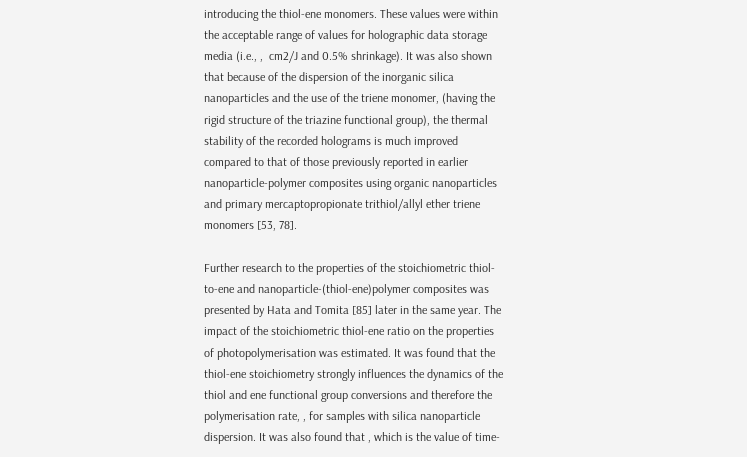introducing the thiol-ene monomers. These values were within the acceptable range of values for holographic data storage media (i.e., ,  cm2/J and 0.5% shrinkage). It was also shown that because of the dispersion of the inorganic silica nanoparticles and the use of the triene monomer, (having the rigid structure of the triazine functional group), the thermal stability of the recorded holograms is much improved compared to that of those previously reported in earlier nanoparticle-polymer composites using organic nanoparticles and primary mercaptopropionate trithiol/allyl ether triene monomers [53, 78].

Further research to the properties of the stoichiometric thiol-to-ene and nanoparticle-(thiol-ene)polymer composites was presented by Hata and Tomita [85] later in the same year. The impact of the stoichiometric thiol-ene ratio on the properties of photopolymerisation was estimated. It was found that the thiol-ene stoichiometry strongly influences the dynamics of the thiol and ene functional group conversions and therefore the polymerisation rate, , for samples with silica nanoparticle dispersion. It was also found that , which is the value of time-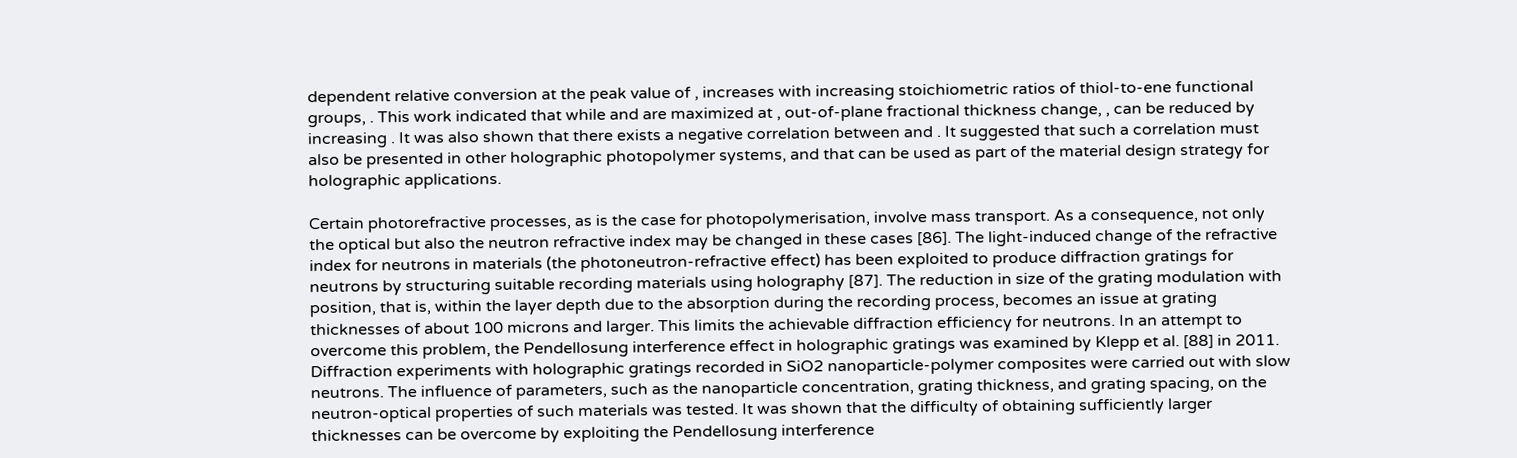dependent relative conversion at the peak value of , increases with increasing stoichiometric ratios of thiol-to-ene functional groups, . This work indicated that while and are maximized at , out-of-plane fractional thickness change, , can be reduced by increasing . It was also shown that there exists a negative correlation between and . It suggested that such a correlation must also be presented in other holographic photopolymer systems, and that can be used as part of the material design strategy for holographic applications.

Certain photorefractive processes, as is the case for photopolymerisation, involve mass transport. As a consequence, not only the optical but also the neutron refractive index may be changed in these cases [86]. The light-induced change of the refractive index for neutrons in materials (the photoneutron-refractive effect) has been exploited to produce diffraction gratings for neutrons by structuring suitable recording materials using holography [87]. The reduction in size of the grating modulation with position, that is, within the layer depth due to the absorption during the recording process, becomes an issue at grating thicknesses of about 100 microns and larger. This limits the achievable diffraction efficiency for neutrons. In an attempt to overcome this problem, the Pendellosung interference effect in holographic gratings was examined by Klepp et al. [88] in 2011. Diffraction experiments with holographic gratings recorded in SiO2 nanoparticle-polymer composites were carried out with slow neutrons. The influence of parameters, such as the nanoparticle concentration, grating thickness, and grating spacing, on the neutron-optical properties of such materials was tested. It was shown that the difficulty of obtaining sufficiently larger thicknesses can be overcome by exploiting the Pendellosung interference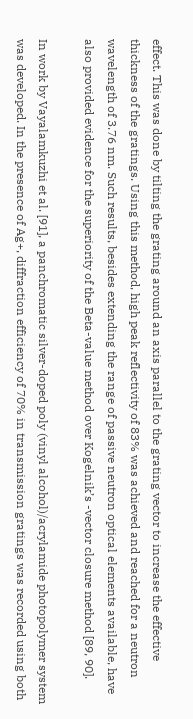effect. This was done by tilting the grating around an axis parallel to the grating vector to increase the effective thickness of the gratings. Using this method, high peak reflectivity of 83% was achieved and reached for a neutron wavelength of 3.76 nm. Such results, besides extending the range of passive neutron optical elements available, have also provided evidence for the superiority of the Beta-value method over Kogelnik’s -vector closure method [89, 90].

In work by Vayalamkuzhi et al. [91], a panchromatic silver-doped poly (vinyl alcohol)/acrylamide photopolymer system was developed. In the presence of Ag+, diffraction efficiency of 70% in transmission gratings was recorded using both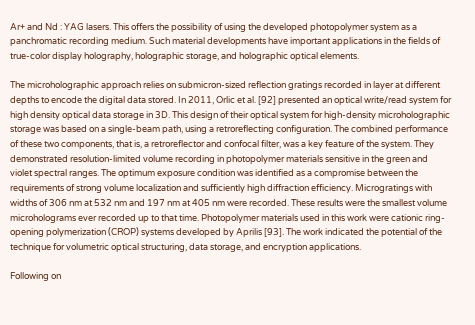Ar+ and Nd : YAG lasers. This offers the possibility of using the developed photopolymer system as a panchromatic recording medium. Such material developments have important applications in the fields of true-color display holography, holographic storage, and holographic optical elements.

The microholographic approach relies on submicron-sized reflection gratings recorded in layer at different depths to encode the digital data stored. In 2011, Orlic et al. [92] presented an optical write/read system for high density optical data storage in 3D. This design of their optical system for high-density microholographic storage was based on a single-beam path, using a retroreflecting configuration. The combined performance of these two components, that is, a retroreflector and confocal filter, was a key feature of the system. They demonstrated resolution-limited volume recording in photopolymer materials sensitive in the green and violet spectral ranges. The optimum exposure condition was identified as a compromise between the requirements of strong volume localization and sufficiently high diffraction efficiency. Microgratings with widths of 306 nm at 532 nm and 197 nm at 405 nm were recorded. These results were the smallest volume microholograms ever recorded up to that time. Photopolymer materials used in this work were cationic ring-opening polymerization (CROP) systems developed by Aprilis [93]. The work indicated the potential of the technique for volumetric optical structuring, data storage, and encryption applications.

Following on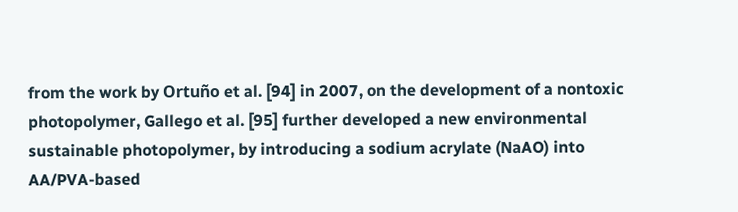from the work by Ortuño et al. [94] in 2007, on the development of a nontoxic photopolymer, Gallego et al. [95] further developed a new environmental sustainable photopolymer, by introducing a sodium acrylate (NaAO) into AA/PVA-based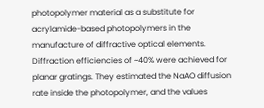photopolymer material as a substitute for acrylamide-based photopolymers in the manufacture of diffractive optical elements. Diffraction efficiencies of ~40% were achieved for planar gratings. They estimated the NaAO diffusion rate inside the photopolymer, and the values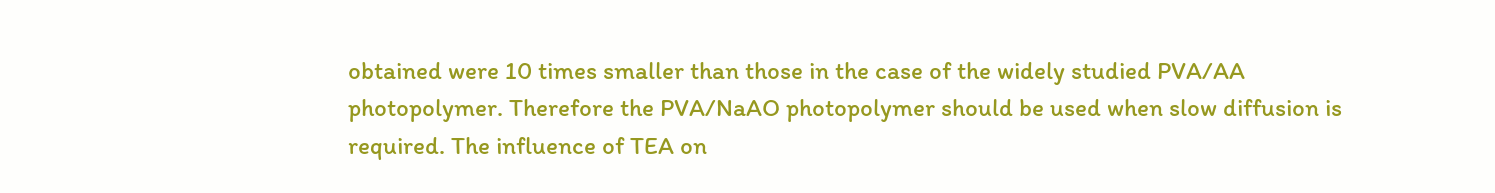obtained were 10 times smaller than those in the case of the widely studied PVA/AA photopolymer. Therefore the PVA/NaAO photopolymer should be used when slow diffusion is required. The influence of TEA on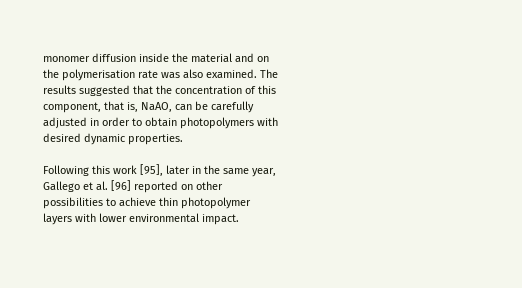monomer diffusion inside the material and on the polymerisation rate was also examined. The results suggested that the concentration of this component, that is, NaAO, can be carefully adjusted in order to obtain photopolymers with desired dynamic properties.

Following this work [95], later in the same year, Gallego et al. [96] reported on other possibilities to achieve thin photopolymer layers with lower environmental impact.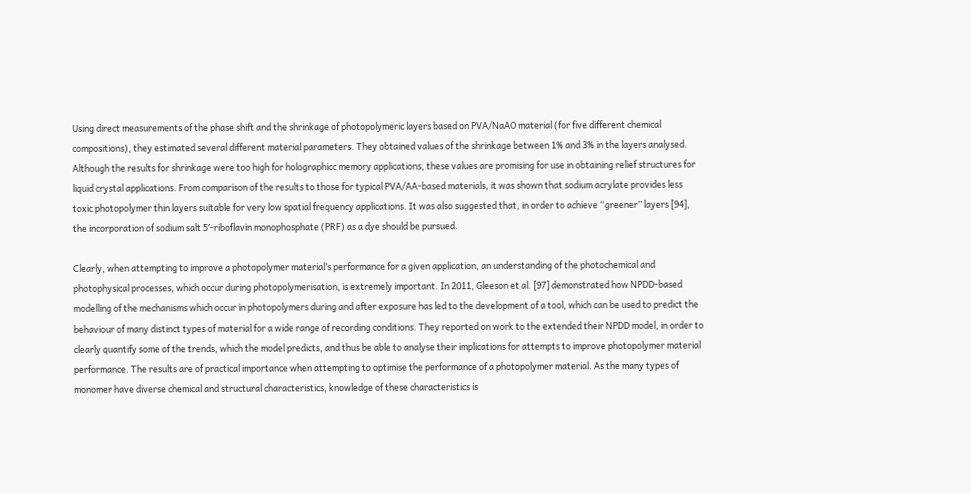Using direct measurements of the phase shift and the shrinkage of photopolymeric layers based on PVA/NaAO material (for five different chemical compositions), they estimated several different material parameters. They obtained values of the shrinkage between 1% and 3% in the layers analysed. Although the results for shrinkage were too high for holographicc memory applications, these values are promising for use in obtaining relief structures for liquid crystal applications. From comparison of the results to those for typical PVA/AA-based materials, it was shown that sodium acrylate provides less toxic photopolymer thin layers suitable for very low spatial frequency applications. It was also suggested that, in order to achieve “greener” layers [94], the incorporation of sodium salt 5′-riboflavin monophosphate (PRF) as a dye should be pursued.

Clearly, when attempting to improve a photopolymer material’s performance for a given application, an understanding of the photochemical and photophysical processes, which occur during photopolymerisation, is extremely important. In 2011, Gleeson et al. [97] demonstrated how NPDD-based modelling of the mechanisms which occur in photopolymers during and after exposure has led to the development of a tool, which can be used to predict the behaviour of many distinct types of material for a wide range of recording conditions. They reported on work to the extended their NPDD model, in order to clearly quantify some of the trends, which the model predicts, and thus be able to analyse their implications for attempts to improve photopolymer material performance. The results are of practical importance when attempting to optimise the performance of a photopolymer material. As the many types of monomer have diverse chemical and structural characteristics, knowledge of these characteristics is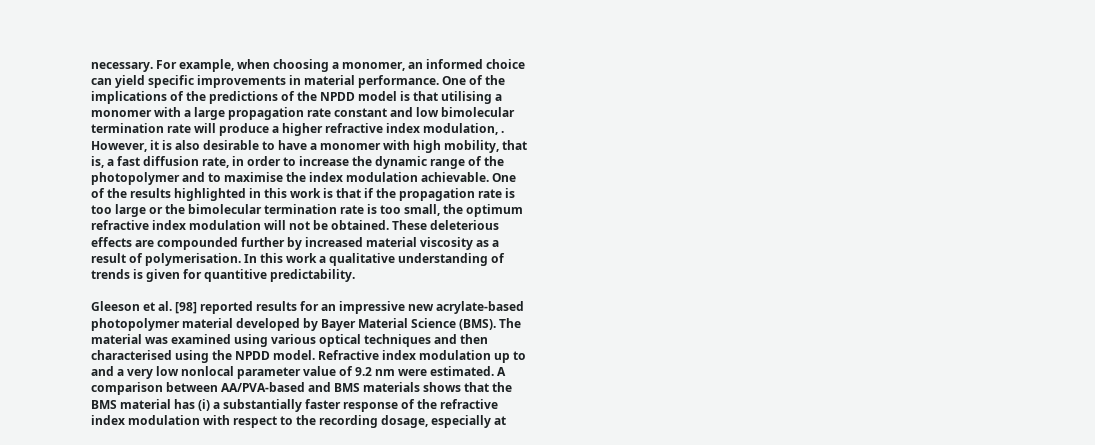necessary. For example, when choosing a monomer, an informed choice can yield specific improvements in material performance. One of the implications of the predictions of the NPDD model is that utilising a monomer with a large propagation rate constant and low bimolecular termination rate will produce a higher refractive index modulation, . However, it is also desirable to have a monomer with high mobility, that is, a fast diffusion rate, in order to increase the dynamic range of the photopolymer and to maximise the index modulation achievable. One of the results highlighted in this work is that if the propagation rate is too large or the bimolecular termination rate is too small, the optimum refractive index modulation will not be obtained. These deleterious effects are compounded further by increased material viscosity as a result of polymerisation. In this work a qualitative understanding of trends is given for quantitive predictability.

Gleeson et al. [98] reported results for an impressive new acrylate-based photopolymer material developed by Bayer Material Science (BMS). The material was examined using various optical techniques and then characterised using the NPDD model. Refractive index modulation up to and a very low nonlocal parameter value of 9.2 nm were estimated. A comparison between AA/PVA-based and BMS materials shows that the BMS material has (i) a substantially faster response of the refractive index modulation with respect to the recording dosage, especially at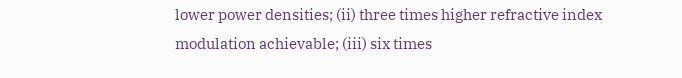lower power densities; (ii) three times higher refractive index modulation achievable; (iii) six times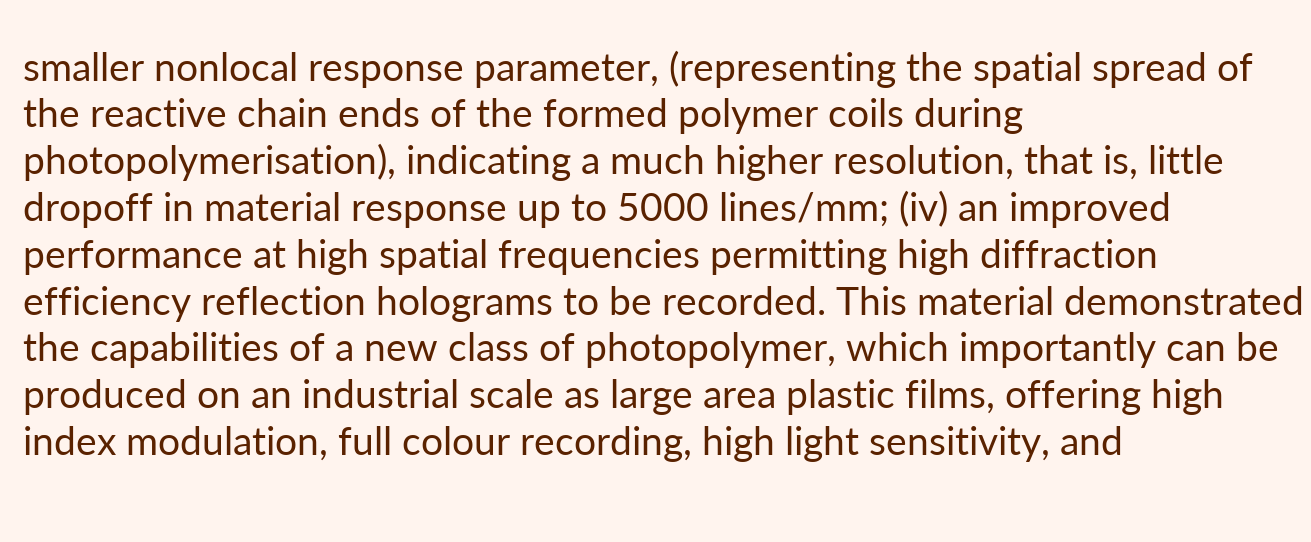smaller nonlocal response parameter, (representing the spatial spread of the reactive chain ends of the formed polymer coils during photopolymerisation), indicating a much higher resolution, that is, little dropoff in material response up to 5000 lines/mm; (iv) an improved performance at high spatial frequencies permitting high diffraction efficiency reflection holograms to be recorded. This material demonstrated the capabilities of a new class of photopolymer, which importantly can be produced on an industrial scale as large area plastic films, offering high index modulation, full colour recording, high light sensitivity, and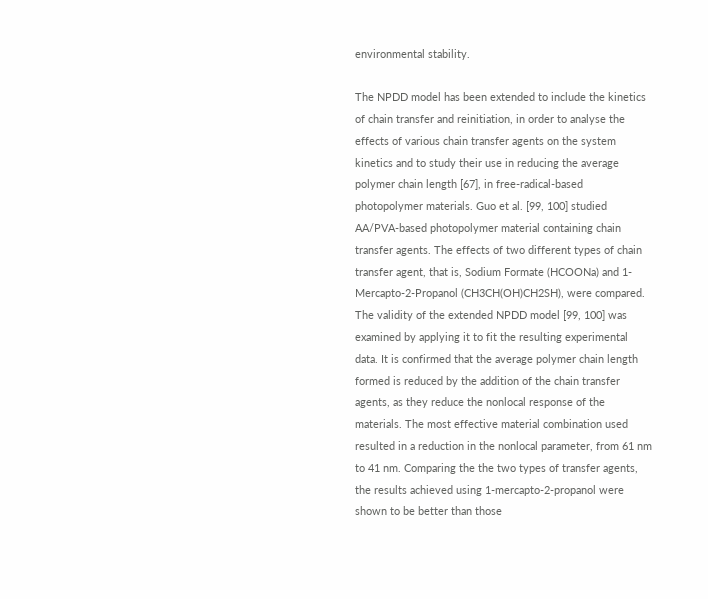environmental stability.

The NPDD model has been extended to include the kinetics of chain transfer and reinitiation, in order to analyse the effects of various chain transfer agents on the system kinetics and to study their use in reducing the average polymer chain length [67], in free-radical-based photopolymer materials. Guo et al. [99, 100] studied AA/PVA-based photopolymer material containing chain transfer agents. The effects of two different types of chain transfer agent, that is, Sodium Formate (HCOONa) and 1-Mercapto-2-Propanol (CH3CH(OH)CH2SH), were compared. The validity of the extended NPDD model [99, 100] was examined by applying it to fit the resulting experimental data. It is confirmed that the average polymer chain length formed is reduced by the addition of the chain transfer agents, as they reduce the nonlocal response of the materials. The most effective material combination used resulted in a reduction in the nonlocal parameter, from 61 nm to 41 nm. Comparing the the two types of transfer agents, the results achieved using 1-mercapto-2-propanol were shown to be better than those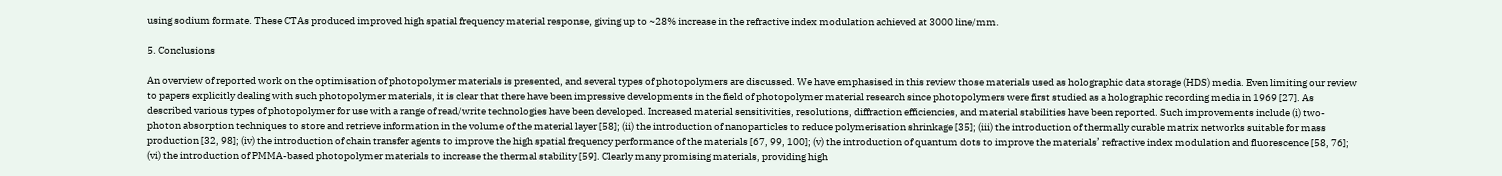using sodium formate. These CTAs produced improved high spatial frequency material response, giving up to ~28% increase in the refractive index modulation achieved at 3000 line/mm.

5. Conclusions

An overview of reported work on the optimisation of photopolymer materials is presented, and several types of photopolymers are discussed. We have emphasised in this review those materials used as holographic data storage (HDS) media. Even limiting our review to papers explicitly dealing with such photopolymer materials, it is clear that there have been impressive developments in the field of photopolymer material research since photopolymers were first studied as a holographic recording media in 1969 [27]. As described various types of photopolymer for use with a range of read/write technologies have been developed. Increased material sensitivities, resolutions, diffraction efficiencies, and material stabilities have been reported. Such improvements include (i) two-photon absorption techniques to store and retrieve information in the volume of the material layer [58]; (ii) the introduction of nanoparticles to reduce polymerisation shrinkage [35]; (iii) the introduction of thermally curable matrix networks suitable for mass production [32, 98]; (iv) the introduction of chain transfer agents to improve the high spatial frequency performance of the materials [67, 99, 100]; (v) the introduction of quantum dots to improve the materials’ refractive index modulation and fluorescence [58, 76]; (vi) the introduction of PMMA-based photopolymer materials to increase the thermal stability [59]. Clearly many promising materials, providing high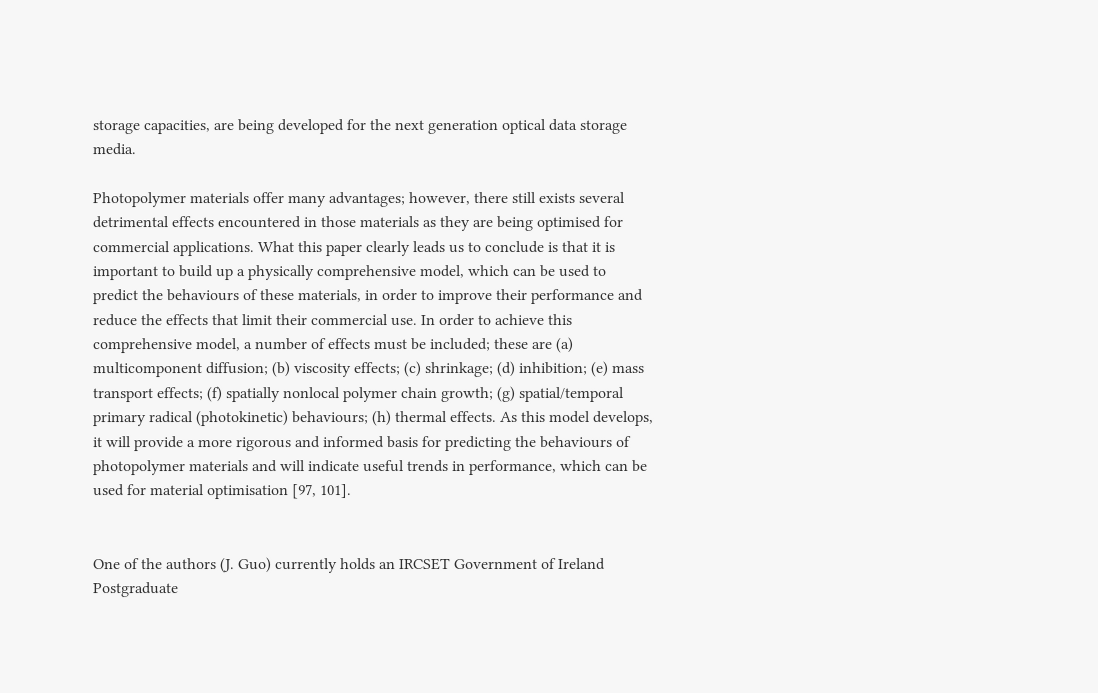storage capacities, are being developed for the next generation optical data storage media.

Photopolymer materials offer many advantages; however, there still exists several detrimental effects encountered in those materials as they are being optimised for commercial applications. What this paper clearly leads us to conclude is that it is important to build up a physically comprehensive model, which can be used to predict the behaviours of these materials, in order to improve their performance and reduce the effects that limit their commercial use. In order to achieve this comprehensive model, a number of effects must be included; these are (a) multicomponent diffusion; (b) viscosity effects; (c) shrinkage; (d) inhibition; (e) mass transport effects; (f) spatially nonlocal polymer chain growth; (g) spatial/temporal primary radical (photokinetic) behaviours; (h) thermal effects. As this model develops, it will provide a more rigorous and informed basis for predicting the behaviours of photopolymer materials and will indicate useful trends in performance, which can be used for material optimisation [97, 101].


One of the authors (J. Guo) currently holds an IRCSET Government of Ireland Postgraduate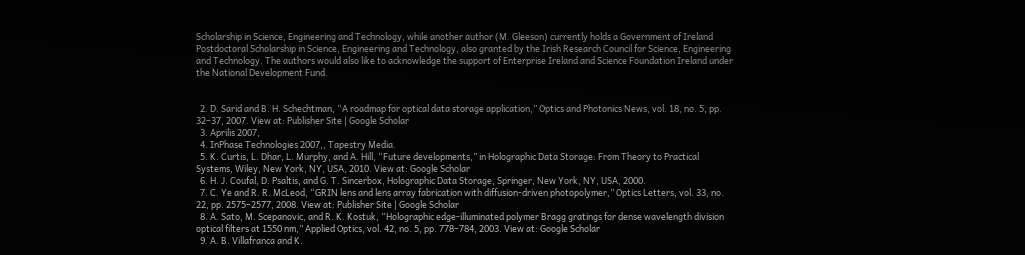Scholarship in Science, Engineering and Technology, while another author (M. Gleeson) currently holds a Government of Ireland Postdoctoral Scholarship in Science, Engineering and Technology, also granted by the Irish Research Council for Science, Engineering and Technology. The authors would also like to acknowledge the support of Enterprise Ireland and Science Foundation Ireland under the National Development Fund.


  2. D. Sarid and B. H. Schechtman, “A roadmap for optical data storage application,” Optics and Photonics News, vol. 18, no. 5, pp. 32–37, 2007. View at: Publisher Site | Google Scholar
  3. Aprilis 2007,
  4. InPhase Technologies 2007,, Tapestry Media.
  5. K. Curtis, L. Dhar, L. Murphy, and A. Hill, “Future developments,” in Holographic Data Storage: From Theory to Practical Systems, Wiley, New York, NY, USA, 2010. View at: Google Scholar
  6. H. J. Coufal, D. Psaltis, and G. T. Sincerbox, Holographic Data Storage, Springer, New York, NY, USA, 2000.
  7. C. Ye and R. R. McLeod, “GRIN lens and lens array fabrication with diffusion-driven photopolymer,” Optics Letters, vol. 33, no. 22, pp. 2575–2577, 2008. View at: Publisher Site | Google Scholar
  8. A. Sato, M. Scepanovic, and R. K. Kostuk, “Holographic edge-illuminated polymer Bragg gratings for dense wavelength division optical filters at 1550 nm,” Applied Optics, vol. 42, no. 5, pp. 778–784, 2003. View at: Google Scholar
  9. A. B. Villafranca and K.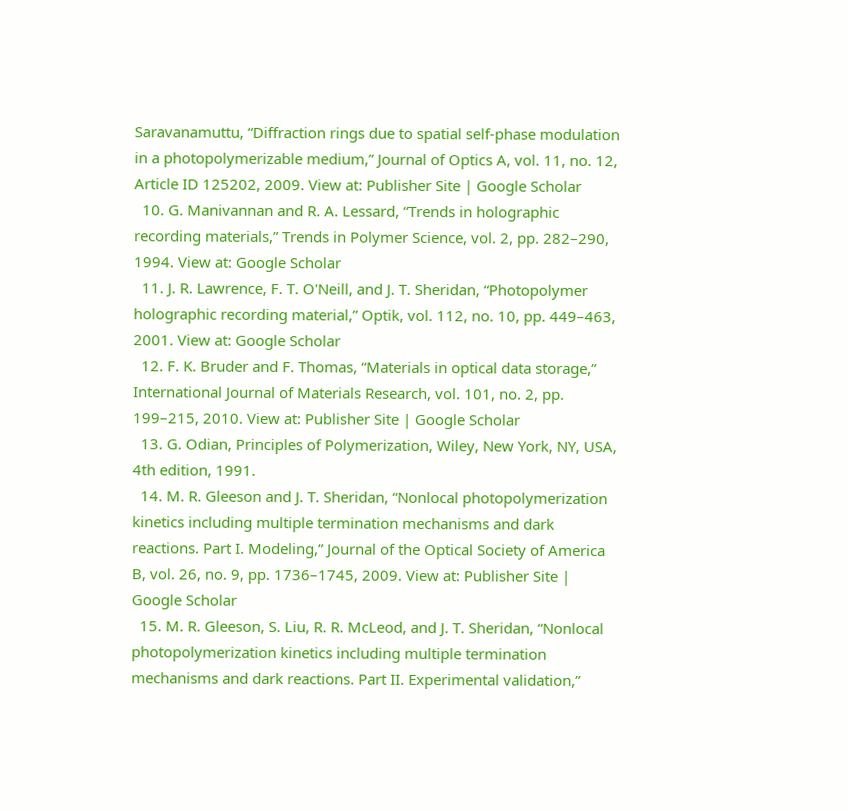Saravanamuttu, “Diffraction rings due to spatial self-phase modulation in a photopolymerizable medium,” Journal of Optics A, vol. 11, no. 12, Article ID 125202, 2009. View at: Publisher Site | Google Scholar
  10. G. Manivannan and R. A. Lessard, “Trends in holographic recording materials,” Trends in Polymer Science, vol. 2, pp. 282–290, 1994. View at: Google Scholar
  11. J. R. Lawrence, F. T. O'Neill, and J. T. Sheridan, “Photopolymer holographic recording material,” Optik, vol. 112, no. 10, pp. 449–463, 2001. View at: Google Scholar
  12. F. K. Bruder and F. Thomas, “Materials in optical data storage,” International Journal of Materials Research, vol. 101, no. 2, pp. 199–215, 2010. View at: Publisher Site | Google Scholar
  13. G. Odian, Principles of Polymerization, Wiley, New York, NY, USA, 4th edition, 1991.
  14. M. R. Gleeson and J. T. Sheridan, “Nonlocal photopolymerization kinetics including multiple termination mechanisms and dark reactions. Part I. Modeling,” Journal of the Optical Society of America B, vol. 26, no. 9, pp. 1736–1745, 2009. View at: Publisher Site | Google Scholar
  15. M. R. Gleeson, S. Liu, R. R. McLeod, and J. T. Sheridan, “Nonlocal photopolymerization kinetics including multiple termination mechanisms and dark reactions. Part II. Experimental validation,”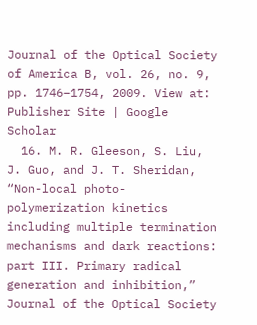Journal of the Optical Society of America B, vol. 26, no. 9, pp. 1746–1754, 2009. View at: Publisher Site | Google Scholar
  16. M. R. Gleeson, S. Liu, J. Guo, and J. T. Sheridan, “Non-local photo-polymerization kinetics including multiple termination mechanisms and dark reactions: part III. Primary radical generation and inhibition,” Journal of the Optical Society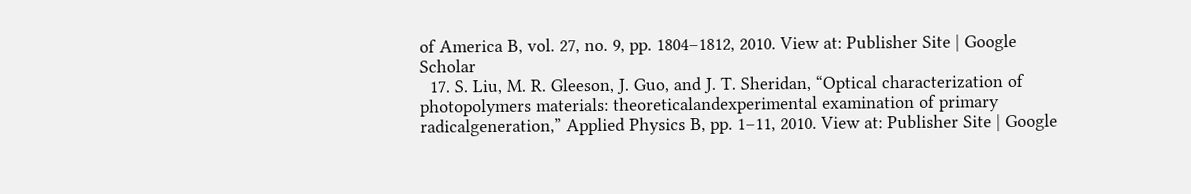of America B, vol. 27, no. 9, pp. 1804–1812, 2010. View at: Publisher Site | Google Scholar
  17. S. Liu, M. R. Gleeson, J. Guo, and J. T. Sheridan, “Optical characterization of photopolymers materials: theoreticalandexperimental examination of primary radicalgeneration,” Applied Physics B, pp. 1–11, 2010. View at: Publisher Site | Google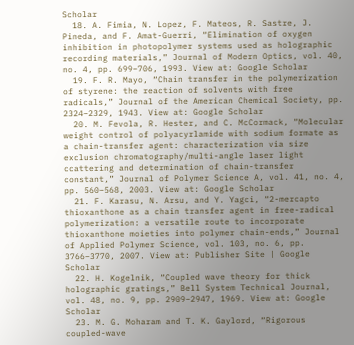Scholar
  18. A. Fimia, N. Lopez, F. Mateos, R. Sastre, J. Pineda, and F. Amat-Guerri, “Elimination of oxygen inhibition in photopolymer systems used as holographic recording materials,” Journal of Modern Optics, vol. 40, no. 4, pp. 699–706, 1993. View at: Google Scholar
  19. F. R. Mayo, “Chain transfer in the polymerization of styrene: the reaction of solvents with free radicals,” Journal of the American Chemical Society, pp. 2324–2329, 1943. View at: Google Scholar
  20. M. Fevola, R. Hester, and C. McCormack, “Molecular weight control of polyacyrlamide with sodium formate as a chain-transfer agent: characterization via size exclusion chromatography/multi-angle laser light ccattering and determination of chain-transfer constant,” Journal of Polymer Science A, vol. 41, no. 4, pp. 560–568, 2003. View at: Google Scholar
  21. F. Karasu, N. Arsu, and Y. Yagci, “2-mercapto thioxanthone as a chain transfer agent in free-radical polymerization: a versatile route to incorporate thioxanthone moieties into polymer chain-ends,” Journal of Applied Polymer Science, vol. 103, no. 6, pp. 3766–3770, 2007. View at: Publisher Site | Google Scholar
  22. H. Kogelnik, “Coupled wave theory for thick holographic gratings,” Bell System Technical Journal, vol. 48, no. 9, pp. 2909–2947, 1969. View at: Google Scholar
  23. M. G. Moharam and T. K. Gaylord, “Rigorous coupled-wave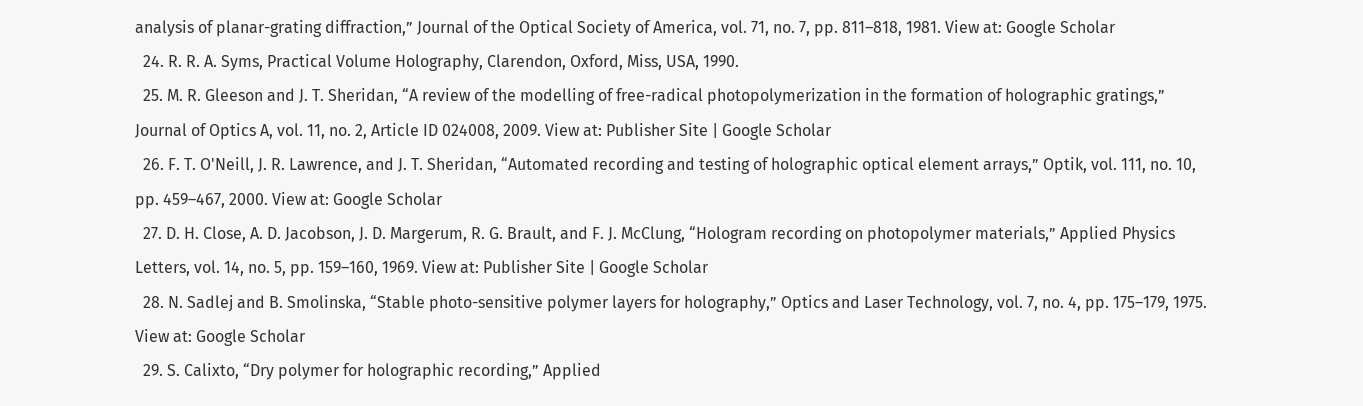analysis of planar-grating diffraction,” Journal of the Optical Society of America, vol. 71, no. 7, pp. 811–818, 1981. View at: Google Scholar
  24. R. R. A. Syms, Practical Volume Holography, Clarendon, Oxford, Miss, USA, 1990.
  25. M. R. Gleeson and J. T. Sheridan, “A review of the modelling of free-radical photopolymerization in the formation of holographic gratings,” Journal of Optics A, vol. 11, no. 2, Article ID 024008, 2009. View at: Publisher Site | Google Scholar
  26. F. T. O'Neill, J. R. Lawrence, and J. T. Sheridan, “Automated recording and testing of holographic optical element arrays,” Optik, vol. 111, no. 10, pp. 459–467, 2000. View at: Google Scholar
  27. D. H. Close, A. D. Jacobson, J. D. Margerum, R. G. Brault, and F. J. McClung, “Hologram recording on photopolymer materials,” Applied Physics Letters, vol. 14, no. 5, pp. 159–160, 1969. View at: Publisher Site | Google Scholar
  28. N. Sadlej and B. Smolinska, “Stable photo-sensitive polymer layers for holography,” Optics and Laser Technology, vol. 7, no. 4, pp. 175–179, 1975. View at: Google Scholar
  29. S. Calixto, “Dry polymer for holographic recording,” Applied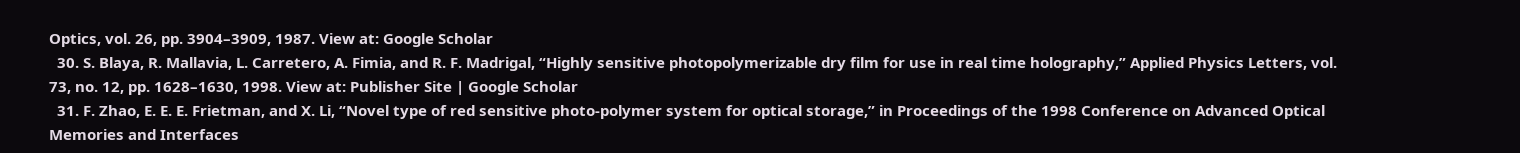Optics, vol. 26, pp. 3904–3909, 1987. View at: Google Scholar
  30. S. Blaya, R. Mallavia, L. Carretero, A. Fimia, and R. F. Madrigal, “Highly sensitive photopolymerizable dry film for use in real time holography,” Applied Physics Letters, vol. 73, no. 12, pp. 1628–1630, 1998. View at: Publisher Site | Google Scholar
  31. F. Zhao, E. E. E. Frietman, and X. Li, “Novel type of red sensitive photo-polymer system for optical storage,” in Proceedings of the 1998 Conference on Advanced Optical Memories and Interfaces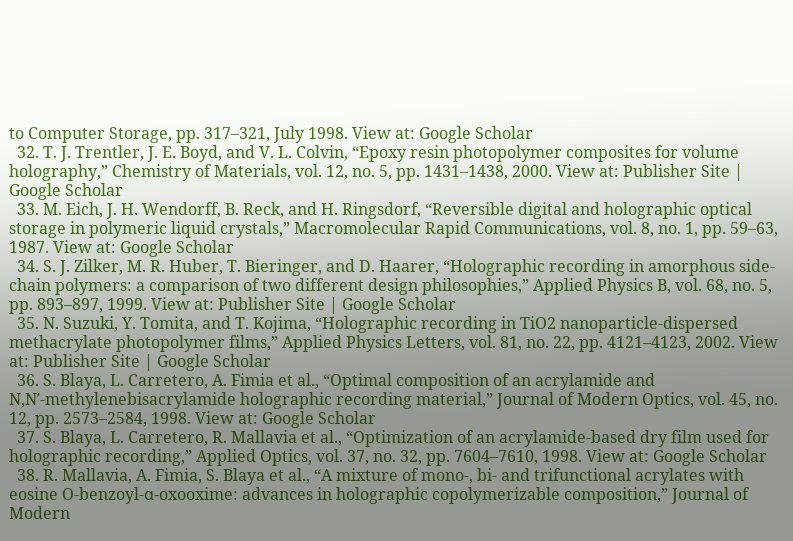to Computer Storage, pp. 317–321, July 1998. View at: Google Scholar
  32. T. J. Trentler, J. E. Boyd, and V. L. Colvin, “Epoxy resin photopolymer composites for volume holography,” Chemistry of Materials, vol. 12, no. 5, pp. 1431–1438, 2000. View at: Publisher Site | Google Scholar
  33. M. Eich, J. H. Wendorff, B. Reck, and H. Ringsdorf, “Reversible digital and holographic optical storage in polymeric liquid crystals,” Macromolecular Rapid Communications, vol. 8, no. 1, pp. 59–63, 1987. View at: Google Scholar
  34. S. J. Zilker, M. R. Huber, T. Bieringer, and D. Haarer, “Holographic recording in amorphous side-chain polymers: a comparison of two different design philosophies,” Applied Physics B, vol. 68, no. 5, pp. 893–897, 1999. View at: Publisher Site | Google Scholar
  35. N. Suzuki, Y. Tomita, and T. Kojima, “Holographic recording in TiO2 nanoparticle-dispersed methacrylate photopolymer films,” Applied Physics Letters, vol. 81, no. 22, pp. 4121–4123, 2002. View at: Publisher Site | Google Scholar
  36. S. Blaya, L. Carretero, A. Fimia et al., “Optimal composition of an acrylamide and N,N′-methylenebisacrylamide holographic recording material,” Journal of Modern Optics, vol. 45, no. 12, pp. 2573–2584, 1998. View at: Google Scholar
  37. S. Blaya, L. Carretero, R. Mallavia et al., “Optimization of an acrylamide-based dry film used for holographic recording,” Applied Optics, vol. 37, no. 32, pp. 7604–7610, 1998. View at: Google Scholar
  38. R. Mallavia, A. Fimia, S. Blaya et al., “A mixture of mono-, bi- and trifunctional acrylates with eosine O-benzoyl-α-oxooxime: advances in holographic copolymerizable composition,” Journal of Modern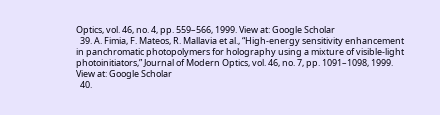Optics, vol. 46, no. 4, pp. 559–566, 1999. View at: Google Scholar
  39. A. Fimia, F. Mateos, R. Mallavia et al., “High-energy sensitivity enhancement in panchromatic photopolymers for holography using a mixture of visible-light photoinitiators,” Journal of Modern Optics, vol. 46, no. 7, pp. 1091–1098, 1999. View at: Google Scholar
  40.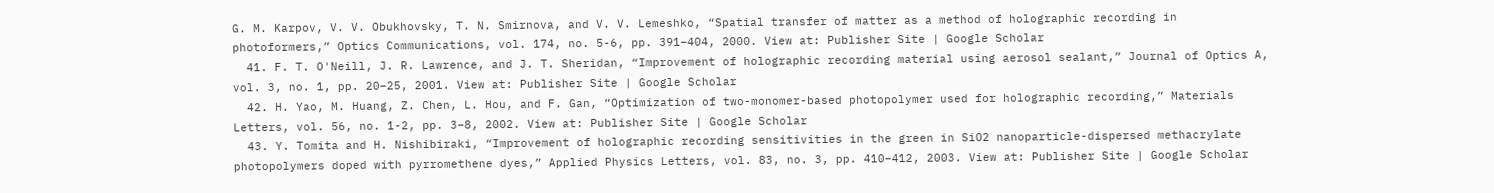G. M. Karpov, V. V. Obukhovsky, T. N. Smirnova, and V. V. Lemeshko, “Spatial transfer of matter as a method of holographic recording in photoformers,” Optics Communications, vol. 174, no. 5-6, pp. 391–404, 2000. View at: Publisher Site | Google Scholar
  41. F. T. O'Neill, J. R. Lawrence, and J. T. Sheridan, “Improvement of holographic recording material using aerosol sealant,” Journal of Optics A, vol. 3, no. 1, pp. 20–25, 2001. View at: Publisher Site | Google Scholar
  42. H. Yao, M. Huang, Z. Chen, L. Hou, and F. Gan, “Optimization of two-monomer-based photopolymer used for holographic recording,” Materials Letters, vol. 56, no. 1-2, pp. 3–8, 2002. View at: Publisher Site | Google Scholar
  43. Y. Tomita and H. Nishibiraki, “Improvement of holographic recording sensitivities in the green in SiO2 nanoparticle-dispersed methacrylate photopolymers doped with pyrromethene dyes,” Applied Physics Letters, vol. 83, no. 3, pp. 410–412, 2003. View at: Publisher Site | Google Scholar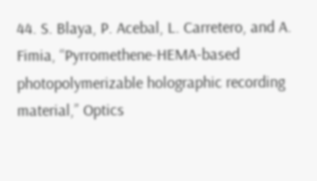44. S. Blaya, P. Acebal, L. Carretero, and A. Fimia, “Pyrromethene-HEMA-based photopolymerizable holographic recording material,” Optics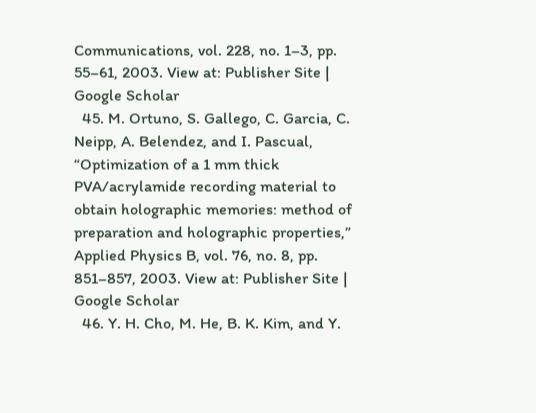Communications, vol. 228, no. 1–3, pp. 55–61, 2003. View at: Publisher Site | Google Scholar
  45. M. Ortuno, S. Gallego, C. Garcia, C. Neipp, A. Belendez, and I. Pascual, “Optimization of a 1 mm thick PVA/acrylamide recording material to obtain holographic memories: method of preparation and holographic properties,” Applied Physics B, vol. 76, no. 8, pp. 851–857, 2003. View at: Publisher Site | Google Scholar
  46. Y. H. Cho, M. He, B. K. Kim, and Y.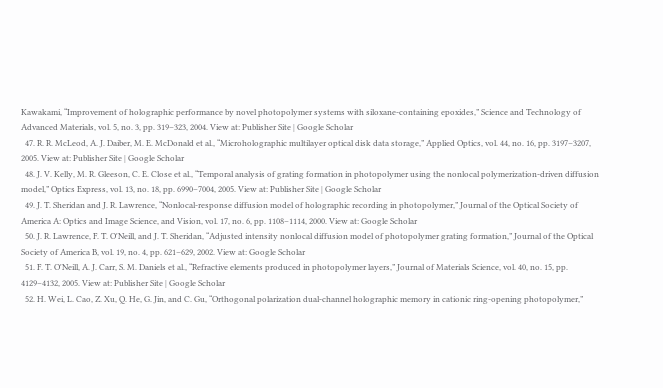Kawakami, “Improvement of holographic performance by novel photopolymer systems with siloxane-containing epoxides,” Science and Technology of Advanced Materials, vol. 5, no. 3, pp. 319–323, 2004. View at: Publisher Site | Google Scholar
  47. R. R. McLeod, A. J. Daiber, M. E. McDonald et al., “Microholographic multilayer optical disk data storage,” Applied Optics, vol. 44, no. 16, pp. 3197–3207, 2005. View at: Publisher Site | Google Scholar
  48. J. V. Kelly, M. R. Gleeson, C. E. Close et al., “Temporal analysis of grating formation in photopolymer using the nonlocal polymerization-driven diffusion model,” Optics Express, vol. 13, no. 18, pp. 6990–7004, 2005. View at: Publisher Site | Google Scholar
  49. J. T. Sheridan and J. R. Lawrence, “Nonlocal-response diffusion model of holographic recording in photopolymer,” Journal of the Optical Society of America A: Optics and Image Science, and Vision, vol. 17, no. 6, pp. 1108–1114, 2000. View at: Google Scholar
  50. J. R. Lawrence, F. T. O'Neill, and J. T. Sheridan, “Adjusted intensity nonlocal diffusion model of photopolymer grating formation,” Journal of the Optical Society of America B, vol. 19, no. 4, pp. 621–629, 2002. View at: Google Scholar
  51. F. T. O'Neill, A. J. Carr, S. M. Daniels et al., “Refractive elements produced in photopolymer layers,” Journal of Materials Science, vol. 40, no. 15, pp. 4129–4132, 2005. View at: Publisher Site | Google Scholar
  52. H. Wei, L. Cao, Z. Xu, Q. He, G. Jin, and C. Gu, “Orthogonal polarization dual-channel holographic memory in cationic ring-opening photopolymer,”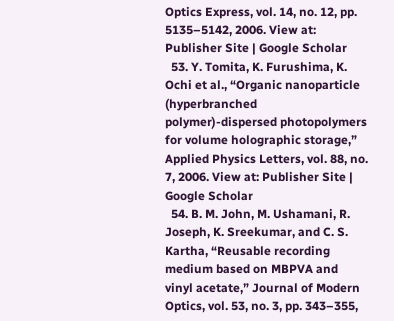Optics Express, vol. 14, no. 12, pp. 5135–5142, 2006. View at: Publisher Site | Google Scholar
  53. Y. Tomita, K. Furushima, K. Ochi et al., “Organic nanoparticle (hyperbranched polymer)-dispersed photopolymers for volume holographic storage,” Applied Physics Letters, vol. 88, no. 7, 2006. View at: Publisher Site | Google Scholar
  54. B. M. John, M. Ushamani, R. Joseph, K. Sreekumar, and C. S. Kartha, “Reusable recording medium based on MBPVA and vinyl acetate,” Journal of Modern Optics, vol. 53, no. 3, pp. 343–355,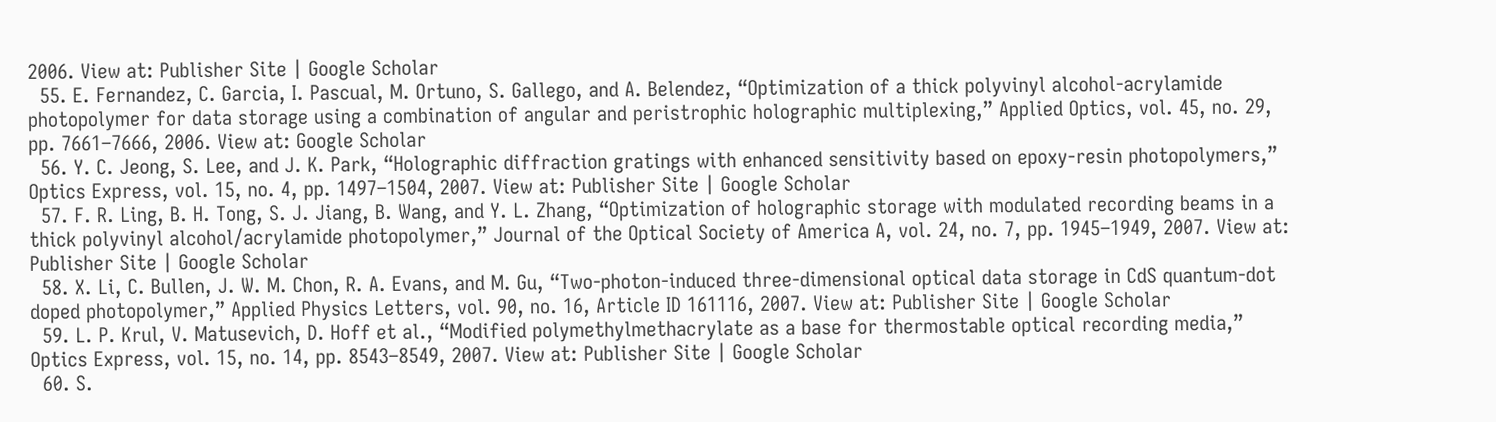2006. View at: Publisher Site | Google Scholar
  55. E. Fernandez, C. Garcia, I. Pascual, M. Ortuno, S. Gallego, and A. Belendez, “Optimization of a thick polyvinyl alcohol-acrylamide photopolymer for data storage using a combination of angular and peristrophic holographic multiplexing,” Applied Optics, vol. 45, no. 29, pp. 7661–7666, 2006. View at: Google Scholar
  56. Y. C. Jeong, S. Lee, and J. K. Park, “Holographic diffraction gratings with enhanced sensitivity based on epoxy-resin photopolymers,” Optics Express, vol. 15, no. 4, pp. 1497–1504, 2007. View at: Publisher Site | Google Scholar
  57. F. R. Ling, B. H. Tong, S. J. Jiang, B. Wang, and Y. L. Zhang, “Optimization of holographic storage with modulated recording beams in a thick polyvinyl alcohol/acrylamide photopolymer,” Journal of the Optical Society of America A, vol. 24, no. 7, pp. 1945–1949, 2007. View at: Publisher Site | Google Scholar
  58. X. Li, C. Bullen, J. W. M. Chon, R. A. Evans, and M. Gu, “Two-photon-induced three-dimensional optical data storage in CdS quantum-dot doped photopolymer,” Applied Physics Letters, vol. 90, no. 16, Article ID 161116, 2007. View at: Publisher Site | Google Scholar
  59. L. P. Krul, V. Matusevich, D. Hoff et al., “Modified polymethylmethacrylate as a base for thermostable optical recording media,” Optics Express, vol. 15, no. 14, pp. 8543–8549, 2007. View at: Publisher Site | Google Scholar
  60. S.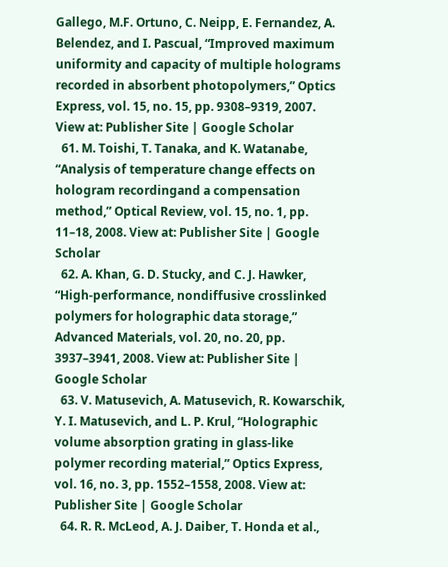Gallego, M.F. Ortuno, C. Neipp, E. Fernandez, A. Belendez, and I. Pascual, “Improved maximum uniformity and capacity of multiple holograms recorded in absorbent photopolymers,” Optics Express, vol. 15, no. 15, pp. 9308–9319, 2007. View at: Publisher Site | Google Scholar
  61. M. Toishi, T. Tanaka, and K. Watanabe, “Analysis of temperature change effects on hologram recordingand a compensation method,” Optical Review, vol. 15, no. 1, pp. 11–18, 2008. View at: Publisher Site | Google Scholar
  62. A. Khan, G. D. Stucky, and C. J. Hawker, “High-performance, nondiffusive crosslinked polymers for holographic data storage,” Advanced Materials, vol. 20, no. 20, pp. 3937–3941, 2008. View at: Publisher Site | Google Scholar
  63. V. Matusevich, A. Matusevich, R. Kowarschik, Y. I. Matusevich, and L. P. Krul, “Holographic volume absorption grating in glass-like polymer recording material,” Optics Express, vol. 16, no. 3, pp. 1552–1558, 2008. View at: Publisher Site | Google Scholar
  64. R. R. McLeod, A. J. Daiber, T. Honda et al.,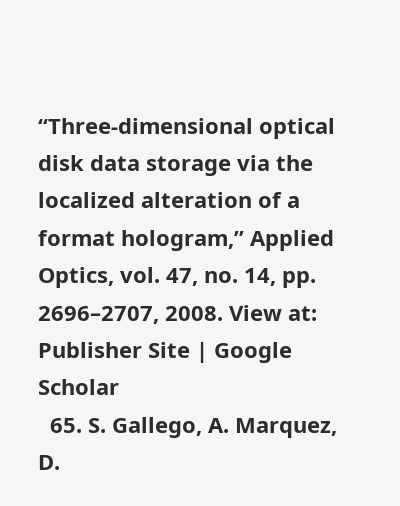“Three-dimensional optical disk data storage via the localized alteration of a format hologram,” Applied Optics, vol. 47, no. 14, pp. 2696–2707, 2008. View at: Publisher Site | Google Scholar
  65. S. Gallego, A. Marquez, D.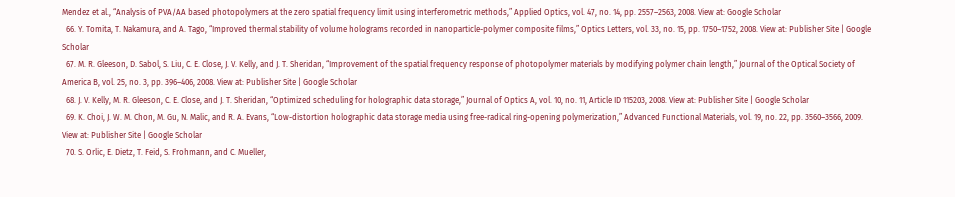Mendez et al., “Analysis of PVA/AA based photopolymers at the zero spatial frequency limit using interferometric methods,” Applied Optics, vol. 47, no. 14, pp. 2557–2563, 2008. View at: Google Scholar
  66. Y. Tomita, T. Nakamura, and A. Tago, “Improved thermal stability of volume holograms recorded in nanoparticle-polymer composite films,” Optics Letters, vol. 33, no. 15, pp. 1750–1752, 2008. View at: Publisher Site | Google Scholar
  67. M. R. Gleeson, D. Sabol, S. Liu, C. E. Close, J. V. Kelly, and J. T. Sheridan, “Improvement of the spatial frequency response of photopolymer materials by modifying polymer chain length,” Journal of the Optical Society of America B, vol. 25, no. 3, pp. 396–406, 2008. View at: Publisher Site | Google Scholar
  68. J. V. Kelly, M. R. Gleeson, C. E. Close, and J. T. Sheridan, “Optimized scheduling for holographic data storage,” Journal of Optics A, vol. 10, no. 11, Article ID 115203, 2008. View at: Publisher Site | Google Scholar
  69. K. Choi, J. W. M. Chon, M. Gu, N. Malic, and R. A. Evans, “Low-distortion holographic data storage media using free-radical ring-opening polymerization,” Advanced Functional Materials, vol. 19, no. 22, pp. 3560–3566, 2009. View at: Publisher Site | Google Scholar
  70. S. Orlic, E. Dietz, T. Feid, S. Frohmann, and C. Mueller,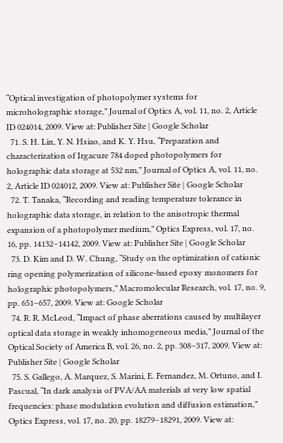“Optical investigation of photopolymer systems for microholographic storage,” Journal of Optics A, vol. 11, no. 2, Article ID 024014, 2009. View at: Publisher Site | Google Scholar
  71. S. H. Lin, Y. N. Hsiao, and K. Y. Hsu, “Preparation and characterization of Irgacure 784 doped photopolymers for holographic data storage at 532 nm,” Journal of Optics A, vol. 11, no. 2, Article ID 024012, 2009. View at: Publisher Site | Google Scholar
  72. T. Tanaka, “Recording and reading temperature tolerance in holographic data storage, in relation to the anisotropic thermal expansion of a photopolymer medium,” Optics Express, vol. 17, no. 16, pp. 14132–14142, 2009. View at: Publisher Site | Google Scholar
  73. D. Kim and D. W. Chung, “Study on the optimization of cationic ring opening polymerization of silicone-based epoxy monomers for holographic photopolymers,” Macromolecular Research, vol. 17, no. 9, pp. 651–657, 2009. View at: Google Scholar
  74. R. R. McLeod, “Impact of phase aberrations caused by multilayer optical data storage in weakly inhomogeneous media,” Journal of the Optical Society of America B, vol. 26, no. 2, pp. 308–317, 2009. View at: Publisher Site | Google Scholar
  75. S. Gallego, A. Marquez, S. Marini, E. Fernandez, M. Ortuno, and I. Pascual, “In dark analysis of PVA/AA materials at very low spatial frequencies: phase modulation evolution and diffusion estimation,” Optics Express, vol. 17, no. 20, pp. 18279–18291, 2009. View at: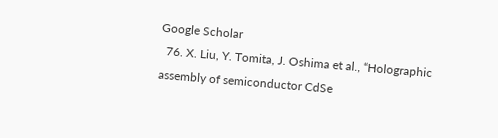Google Scholar
  76. X. Liu, Y. Tomita, J. Oshima et al., “Holographic assembly of semiconductor CdSe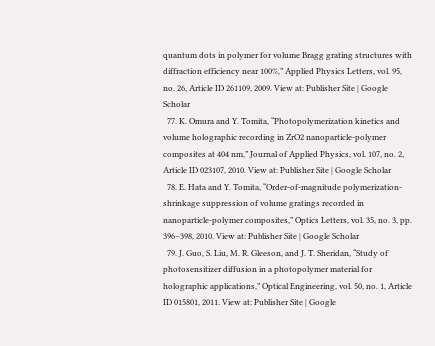quantum dots in polymer for volume Bragg grating structures with diffraction efficiency near 100%,” Applied Physics Letters, vol. 95, no. 26, Article ID 261109, 2009. View at: Publisher Site | Google Scholar
  77. K. Omura and Y. Tomita, “Photopolymerization kinetics and volume holographic recording in ZrO2 nanoparticle-polymer composites at 404 nm,” Journal of Applied Physics, vol. 107, no. 2, Article ID 023107, 2010. View at: Publisher Site | Google Scholar
  78. E. Hata and Y. Tomita, “Order-of-magnitude polymerization-shrinkage suppression of volume gratings recorded in nanoparticle-polymer composites,” Optics Letters, vol. 35, no. 3, pp. 396–398, 2010. View at: Publisher Site | Google Scholar
  79. J. Guo, S. Liu, M. R. Gleeson, and J. T. Sheridan, “Study of photosensitizer diffusion in a photopolymer material for holographic applications,” Optical Engineering, vol. 50, no. 1, Article ID 015801, 2011. View at: Publisher Site | Google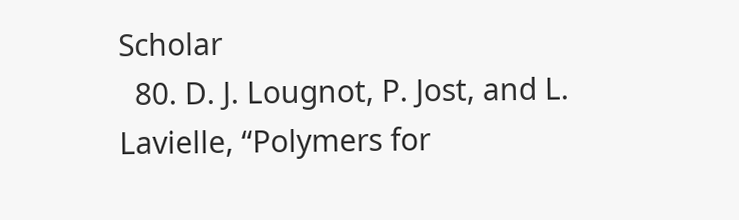Scholar
  80. D. J. Lougnot, P. Jost, and L. Lavielle, “Polymers for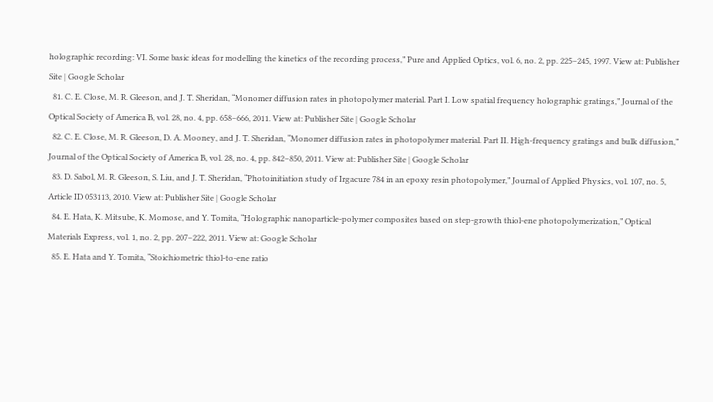holographic recording: VI. Some basic ideas for modelling the kinetics of the recording process,” Pure and Applied Optics, vol. 6, no. 2, pp. 225–245, 1997. View at: Publisher Site | Google Scholar
  81. C. E. Close, M. R. Gleeson, and J. T. Sheridan, “Monomer diffusion rates in photopolymer material. Part I. Low spatial frequency holographic gratings,” Journal of the Optical Society of America B, vol. 28, no. 4, pp. 658–666, 2011. View at: Publisher Site | Google Scholar
  82. C. E. Close, M. R. Gleeson, D. A. Mooney, and J. T. Sheridan, “Monomer diffusion rates in photopolymer material. Part II. High-frequency gratings and bulk diffusion,” Journal of the Optical Society of America B, vol. 28, no. 4, pp. 842–850, 2011. View at: Publisher Site | Google Scholar
  83. D. Sabol, M. R. Gleeson, S. Liu, and J. T. Sheridan, “Photoinitiation study of Irgacure 784 in an epoxy resin photopolymer,” Journal of Applied Physics, vol. 107, no. 5, Article ID 053113, 2010. View at: Publisher Site | Google Scholar
  84. E. Hata, K. Mitsube, K. Momose, and Y. Tomita, “Holographic nanoparticle-polymer composites based on step-growth thiol-ene photopolymerization,” Optical Materials Express, vol. 1, no. 2, pp. 207–222, 2011. View at: Google Scholar
  85. E. Hata and Y. Tomita, “Stoichiometric thiol-to-ene ratio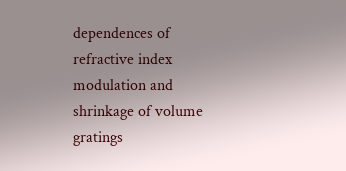dependences of refractive index modulation and shrinkage of volume gratings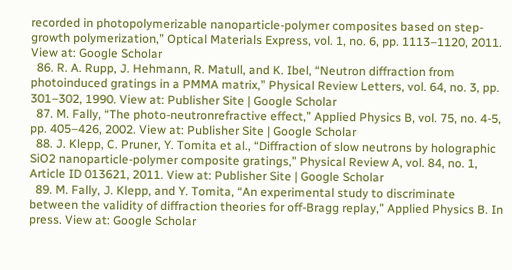recorded in photopolymerizable nanoparticle-polymer composites based on step-growth polymerization,” Optical Materials Express, vol. 1, no. 6, pp. 1113–1120, 2011. View at: Google Scholar
  86. R. A. Rupp, J. Hehmann, R. Matull, and K. Ibel, “Neutron diffraction from photoinduced gratings in a PMMA matrix,” Physical Review Letters, vol. 64, no. 3, pp. 301–302, 1990. View at: Publisher Site | Google Scholar
  87. M. Fally, “The photo-neutronrefractive effect,” Applied Physics B, vol. 75, no. 4-5, pp. 405–426, 2002. View at: Publisher Site | Google Scholar
  88. J. Klepp, C. Pruner, Y. Tomita et al., “Diffraction of slow neutrons by holographic SiO2 nanoparticle-polymer composite gratings,” Physical Review A, vol. 84, no. 1, Article ID 013621, 2011. View at: Publisher Site | Google Scholar
  89. M. Fally, J. Klepp, and Y. Tomita, “An experimental study to discriminate between the validity of diffraction theories for off-Bragg replay,” Applied Physics B. In press. View at: Google Scholar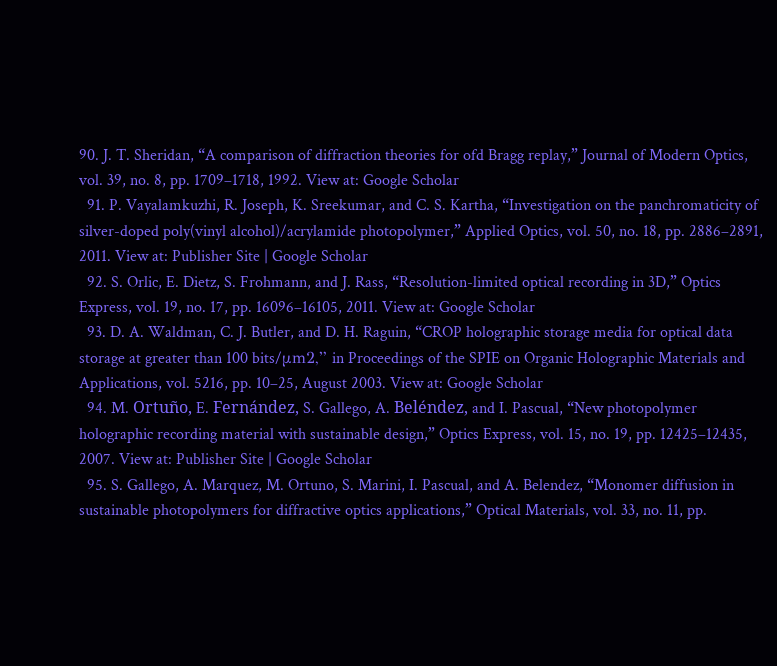90. J. T. Sheridan, “A comparison of diffraction theories for ofd Bragg replay,” Journal of Modern Optics, vol. 39, no. 8, pp. 1709–1718, 1992. View at: Google Scholar
  91. P. Vayalamkuzhi, R. Joseph, K. Sreekumar, and C. S. Kartha, “Investigation on the panchromaticity of silver-doped poly(vinyl alcohol)/acrylamide photopolymer,” Applied Optics, vol. 50, no. 18, pp. 2886–2891, 2011. View at: Publisher Site | Google Scholar
  92. S. Orlic, E. Dietz, S. Frohmann, and J. Rass, “Resolution-limited optical recording in 3D,” Optics Express, vol. 19, no. 17, pp. 16096–16105, 2011. View at: Google Scholar
  93. D. A. Waldman, C. J. Butler, and D. H. Raguin, “CROP holographic storage media for optical data storage at greater than 100 bits/μm2,” in Proceedings of the SPIE on Organic Holographic Materials and Applications, vol. 5216, pp. 10–25, August 2003. View at: Google Scholar
  94. M. Ortuño, E. Fernández, S. Gallego, A. Beléndez, and I. Pascual, “New photopolymer holographic recording material with sustainable design,” Optics Express, vol. 15, no. 19, pp. 12425–12435, 2007. View at: Publisher Site | Google Scholar
  95. S. Gallego, A. Marquez, M. Ortuno, S. Marini, I. Pascual, and A. Belendez, “Monomer diffusion in sustainable photopolymers for diffractive optics applications,” Optical Materials, vol. 33, no. 11, pp.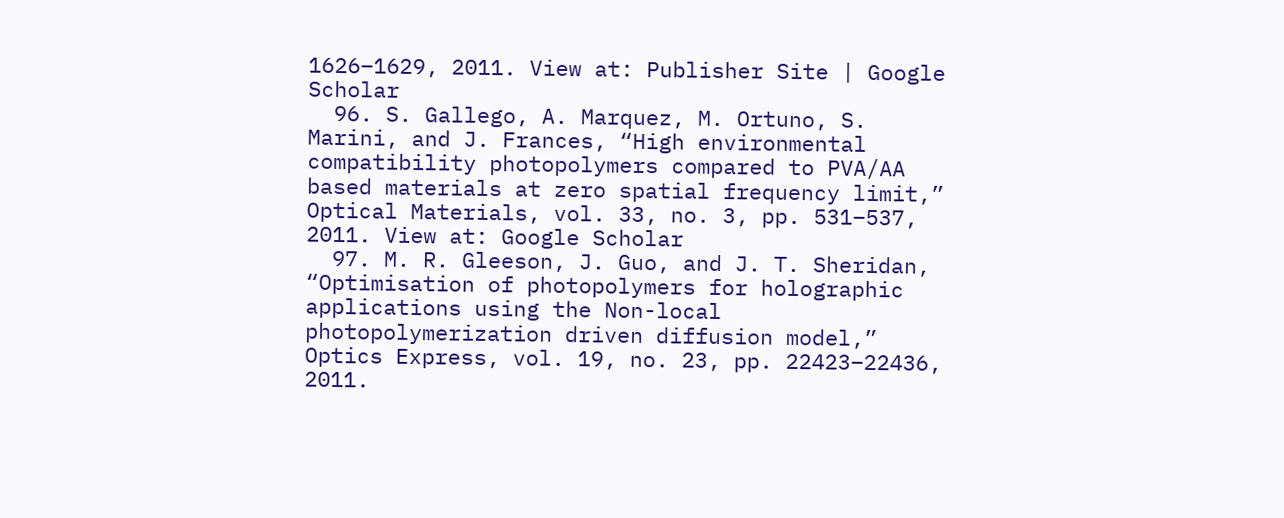1626–1629, 2011. View at: Publisher Site | Google Scholar
  96. S. Gallego, A. Marquez, M. Ortuno, S. Marini, and J. Frances, “High environmental compatibility photopolymers compared to PVA/AA based materials at zero spatial frequency limit,” Optical Materials, vol. 33, no. 3, pp. 531–537, 2011. View at: Google Scholar
  97. M. R. Gleeson, J. Guo, and J. T. Sheridan, “Optimisation of photopolymers for holographic applications using the Non-local photopolymerization driven diffusion model,” Optics Express, vol. 19, no. 23, pp. 22423–22436, 2011.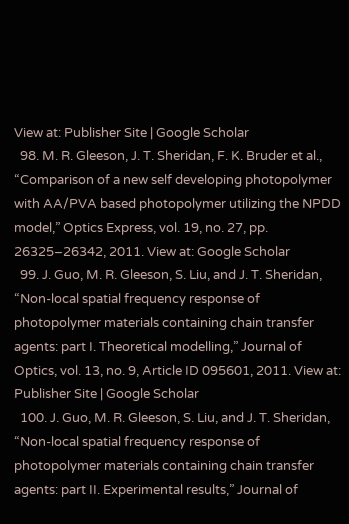View at: Publisher Site | Google Scholar
  98. M. R. Gleeson, J. T. Sheridan, F. K. Bruder et al., “Comparison of a new self developing photopolymer with AA/PVA based photopolymer utilizing the NPDD model,” Optics Express, vol. 19, no. 27, pp. 26325–26342, 2011. View at: Google Scholar
  99. J. Guo, M. R. Gleeson, S. Liu, and J. T. Sheridan, “Non-local spatial frequency response of photopolymer materials containing chain transfer agents: part I. Theoretical modelling,” Journal of Optics, vol. 13, no. 9, Article ID 095601, 2011. View at: Publisher Site | Google Scholar
  100. J. Guo, M. R. Gleeson, S. Liu, and J. T. Sheridan, “Non-local spatial frequency response of photopolymer materials containing chain transfer agents: part II. Experimental results,” Journal of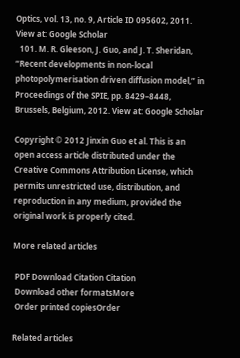Optics, vol. 13, no. 9, Article ID 095602, 2011. View at: Google Scholar
  101. M. R. Gleeson, J. Guo, and J. T. Sheridan, “Recent developments in non-local photopolymerisation driven diffusion model,” in Proceedings of the SPIE, pp. 8429–8448, Brussels, Belgium, 2012. View at: Google Scholar

Copyright © 2012 Jinxin Guo et al. This is an open access article distributed under the Creative Commons Attribution License, which permits unrestricted use, distribution, and reproduction in any medium, provided the original work is properly cited.

More related articles

 PDF Download Citation Citation
 Download other formatsMore
 Order printed copiesOrder

Related articles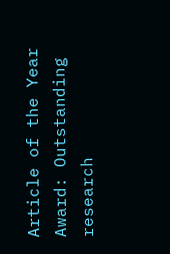Article of the Year Award: Outstanding research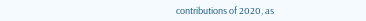contributions of 2020, as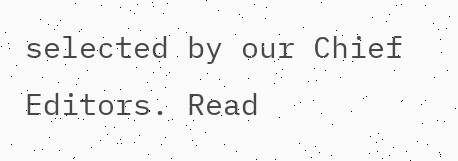selected by our Chief Editors. Read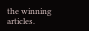the winning articles.